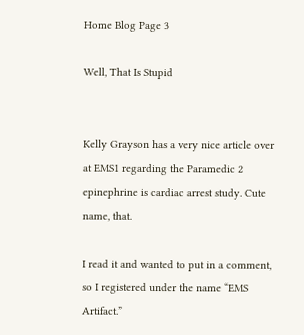Home Blog Page 3

Well, That Is Stupid


Kelly Grayson has a very nice article over at EMS1 regarding the Paramedic 2 epinephrine is cardiac arrest study. Cute name, that.

I read it and wanted to put in a comment, so I registered under the name “EMS Artifact.”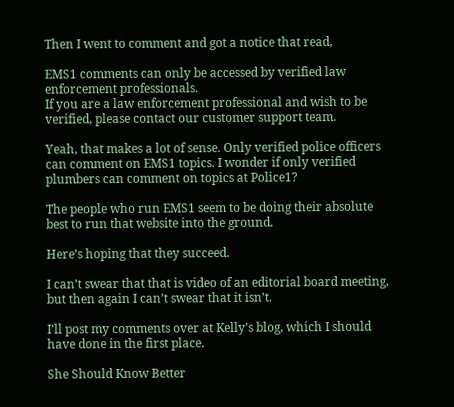Then I went to comment and got a notice that read,

EMS1 comments can only be accessed by verified law enforcement professionals.
If you are a law enforcement professional and wish to be verified, please contact our customer support team.

Yeah, that makes a lot of sense. Only verified police officers can comment on EMS1 topics. I wonder if only verified plumbers can comment on topics at Police1?

The people who run EMS1 seem to be doing their absolute best to run that website into the ground.

Here’s hoping that they succeed.

I can’t swear that that is video of an editorial board meeting, but then again I can’t swear that it isn’t.

I’ll post my comments over at Kelly’s blog, which I should have done in the first place.

She Should Know Better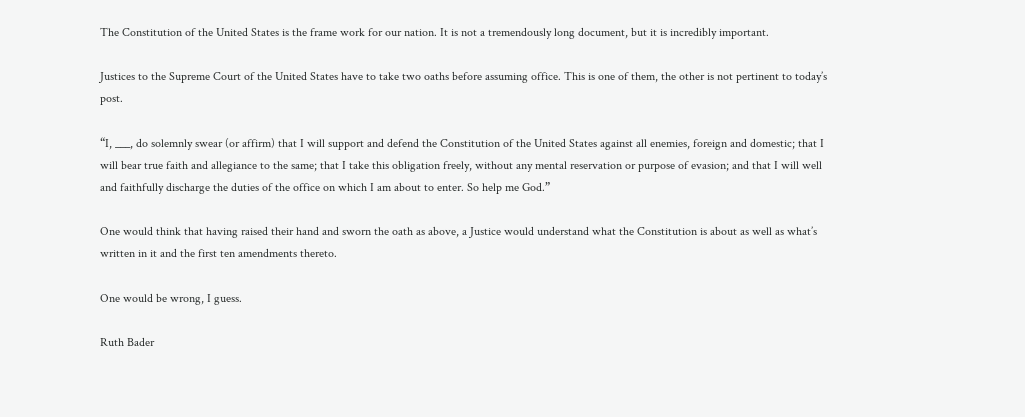The Constitution of the United States is the frame work for our nation. It is not a tremendously long document, but it is incredibly important.

Justices to the Supreme Court of the United States have to take two oaths before assuming office. This is one of them, the other is not pertinent to today’s post.

“I, ___, do solemnly swear (or affirm) that I will support and defend the Constitution of the United States against all enemies, foreign and domestic; that I will bear true faith and allegiance to the same; that I take this obligation freely, without any mental reservation or purpose of evasion; and that I will well and faithfully discharge the duties of the office on which I am about to enter. So help me God.”

One would think that having raised their hand and sworn the oath as above, a Justice would understand what the Constitution is about as well as what’s written in it and the first ten amendments thereto.

One would be wrong, I guess.

Ruth Bader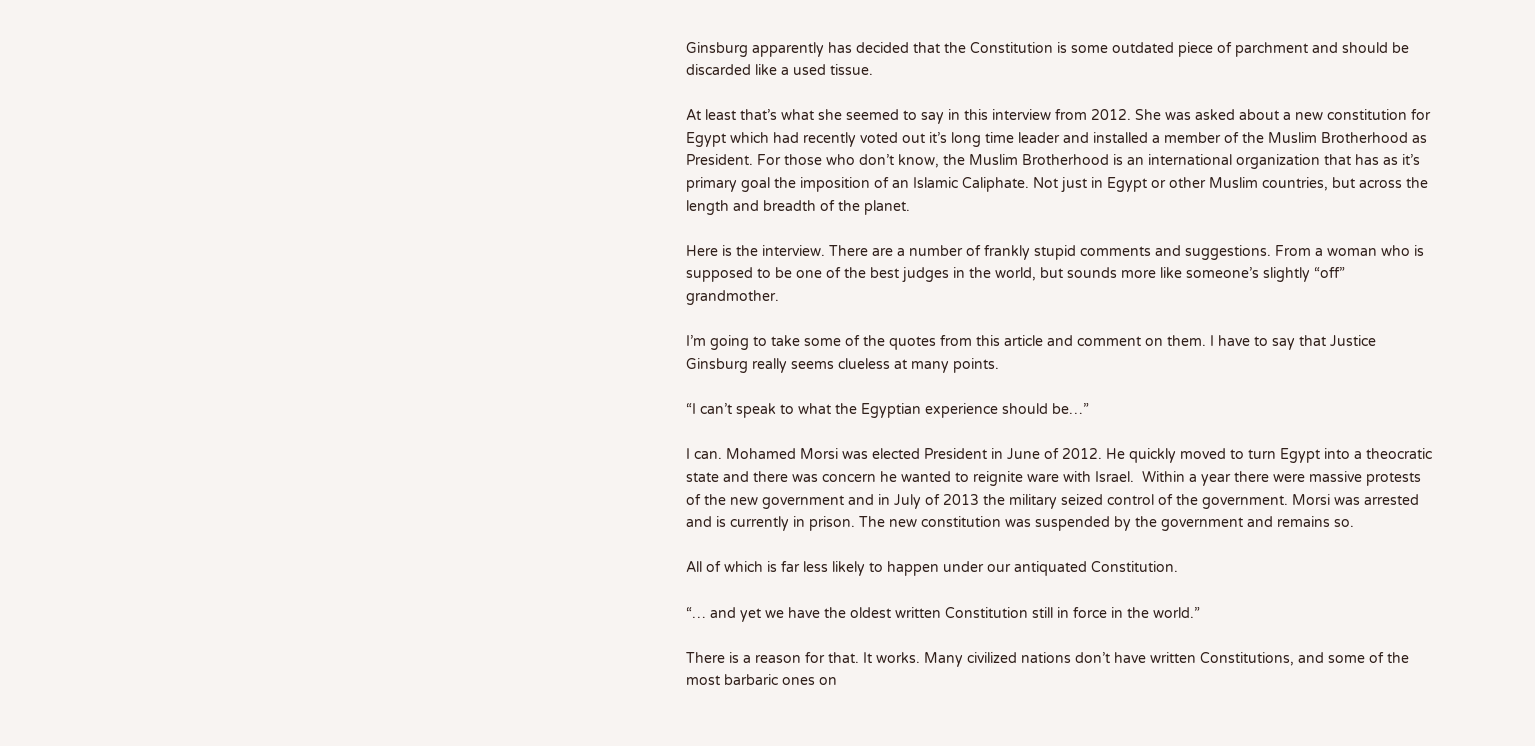Ginsburg apparently has decided that the Constitution is some outdated piece of parchment and should be discarded like a used tissue.

At least that’s what she seemed to say in this interview from 2012. She was asked about a new constitution for Egypt which had recently voted out it’s long time leader and installed a member of the Muslim Brotherhood as President. For those who don’t know, the Muslim Brotherhood is an international organization that has as it’s primary goal the imposition of an Islamic Caliphate. Not just in Egypt or other Muslim countries, but across the length and breadth of the planet.

Here is the interview. There are a number of frankly stupid comments and suggestions. From a woman who is supposed to be one of the best judges in the world, but sounds more like someone’s slightly “off” grandmother.

I’m going to take some of the quotes from this article and comment on them. I have to say that Justice Ginsburg really seems clueless at many points.

“I can’t speak to what the Egyptian experience should be…”

I can. Mohamed Morsi was elected President in June of 2012. He quickly moved to turn Egypt into a theocratic state and there was concern he wanted to reignite ware with Israel.  Within a year there were massive protests of the new government and in July of 2013 the military seized control of the government. Morsi was arrested and is currently in prison. The new constitution was suspended by the government and remains so.

All of which is far less likely to happen under our antiquated Constitution.

“… and yet we have the oldest written Constitution still in force in the world.”

There is a reason for that. It works. Many civilized nations don’t have written Constitutions, and some of the most barbaric ones on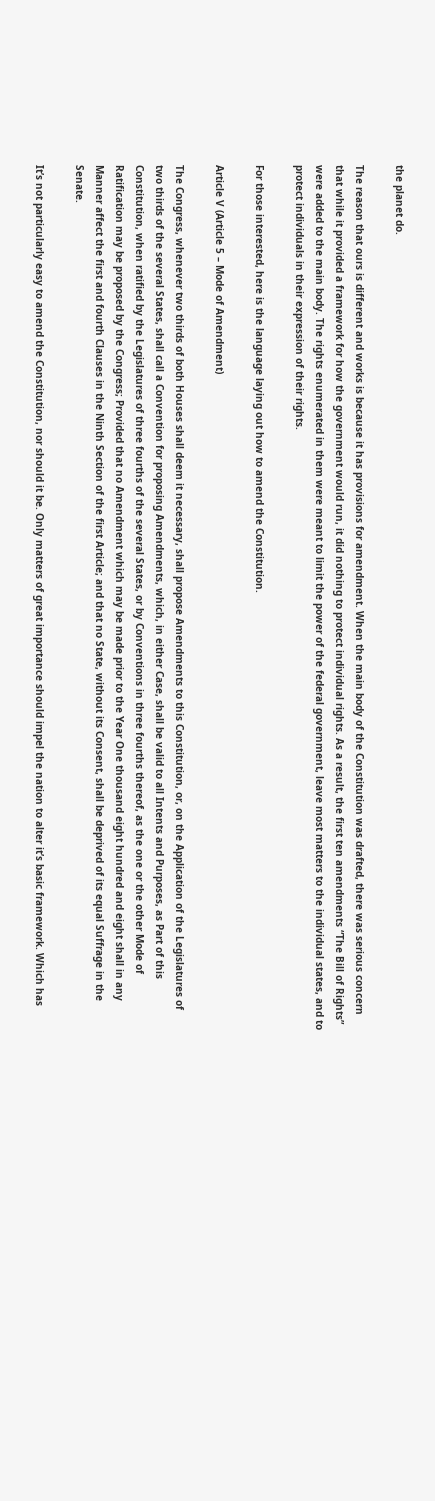the planet do.

The reason that ours is different and works is because it has provisions for amendment. When the main body of the Constitution was drafted, there was serious concern that while it provided a framework for how the government would run, it did nothing to protect individual rights. As a result, the first ten amendments “The Bill of Rights” were added to the main body. The rights enumerated in them were meant to limit the power of the federal government, leave most matters to the individual states, and to protect individuals in their expression of their rights.

For those interested, here is the language laying out how to amend the Constitution.

Article V (Article 5 – Mode of Amendment)

The Congress, whenever two thirds of both Houses shall deem it necessary, shall propose Amendments to this Constitution, or, on the Application of the Legislatures of two thirds of the several States, shall call a Convention for proposing Amendments, which, in either Case, shall be valid to all Intents and Purposes, as Part of this Constitution, when ratified by the Legislatures of three fourths of the several States, or by Conventions in three fourths thereof, as the one or the other Mode of Ratification may be proposed by the Congress; Provided that no Amendment which may be made prior to the Year One thousand eight hundred and eight shall in any Manner affect the first and fourth Clauses in the Ninth Section of the first Article; and that no State, without its Consent, shall be deprived of its equal Suffrage in the Senate.

It’s not particularly easy to amend the Constitution, nor should it be. Only matters of great importance should impel the nation to alter it’s basic framework. Which has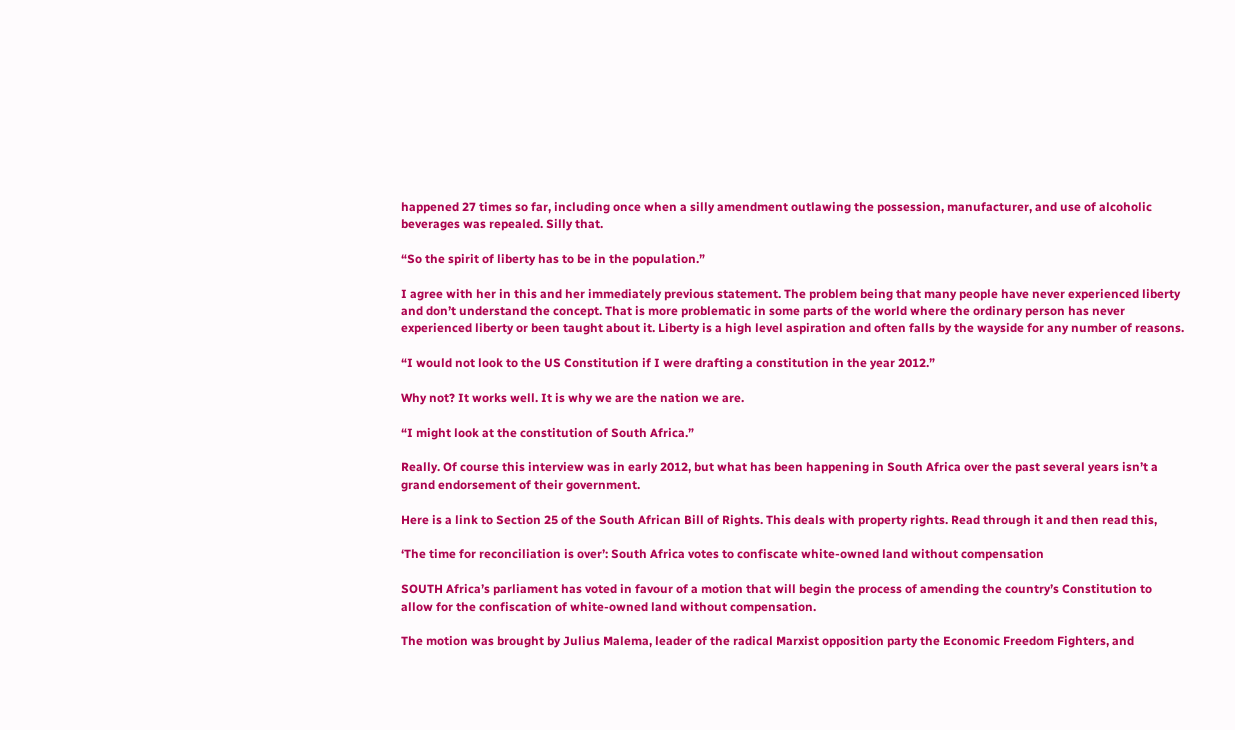happened 27 times so far, including once when a silly amendment outlawing the possession, manufacturer, and use of alcoholic beverages was repealed. Silly that.

“So the spirit of liberty has to be in the population.”

I agree with her in this and her immediately previous statement. The problem being that many people have never experienced liberty and don’t understand the concept. That is more problematic in some parts of the world where the ordinary person has never experienced liberty or been taught about it. Liberty is a high level aspiration and often falls by the wayside for any number of reasons.

“I would not look to the US Constitution if I were drafting a constitution in the year 2012.”

Why not? It works well. It is why we are the nation we are.

“I might look at the constitution of South Africa.”

Really. Of course this interview was in early 2012, but what has been happening in South Africa over the past several years isn’t a grand endorsement of their government.

Here is a link to Section 25 of the South African Bill of Rights. This deals with property rights. Read through it and then read this,

‘The time for reconciliation is over’: South Africa votes to confiscate white-owned land without compensation

SOUTH Africa’s parliament has voted in favour of a motion that will begin the process of amending the country’s Constitution to allow for the confiscation of white-owned land without compensation.

The motion was brought by Julius Malema, leader of the radical Marxist opposition party the Economic Freedom Fighters, and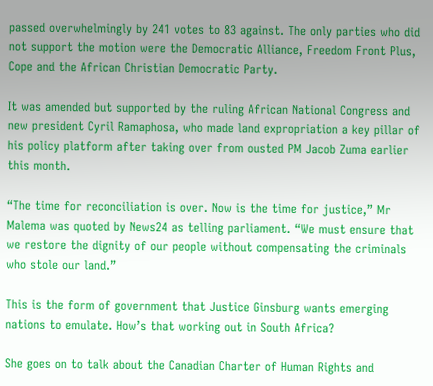passed overwhelmingly by 241 votes to 83 against. The only parties who did not support the motion were the Democratic Alliance, Freedom Front Plus, Cope and the African Christian Democratic Party.

It was amended but supported by the ruling African National Congress and new president Cyril Ramaphosa, who made land expropriation a key pillar of his policy platform after taking over from ousted PM Jacob Zuma earlier this month.

“The time for reconciliation is over. Now is the time for justice,” Mr Malema was quoted by News24 as telling parliament. “We must ensure that we restore the dignity of our people without compensating the criminals who stole our land.”

This is the form of government that Justice Ginsburg wants emerging nations to emulate. How’s that working out in South Africa?

She goes on to talk about the Canadian Charter of Human Rights and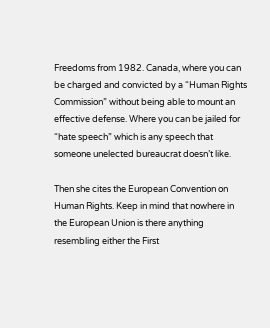Freedoms from 1982. Canada, where you can be charged and convicted by a “Human Rights Commission” without being able to mount an effective defense. Where you can be jailed for “hate speech” which is any speech that someone unelected bureaucrat doesn’t like.

Then she cites the European Convention on Human Rights. Keep in mind that nowhere in the European Union is there anything resembling either the First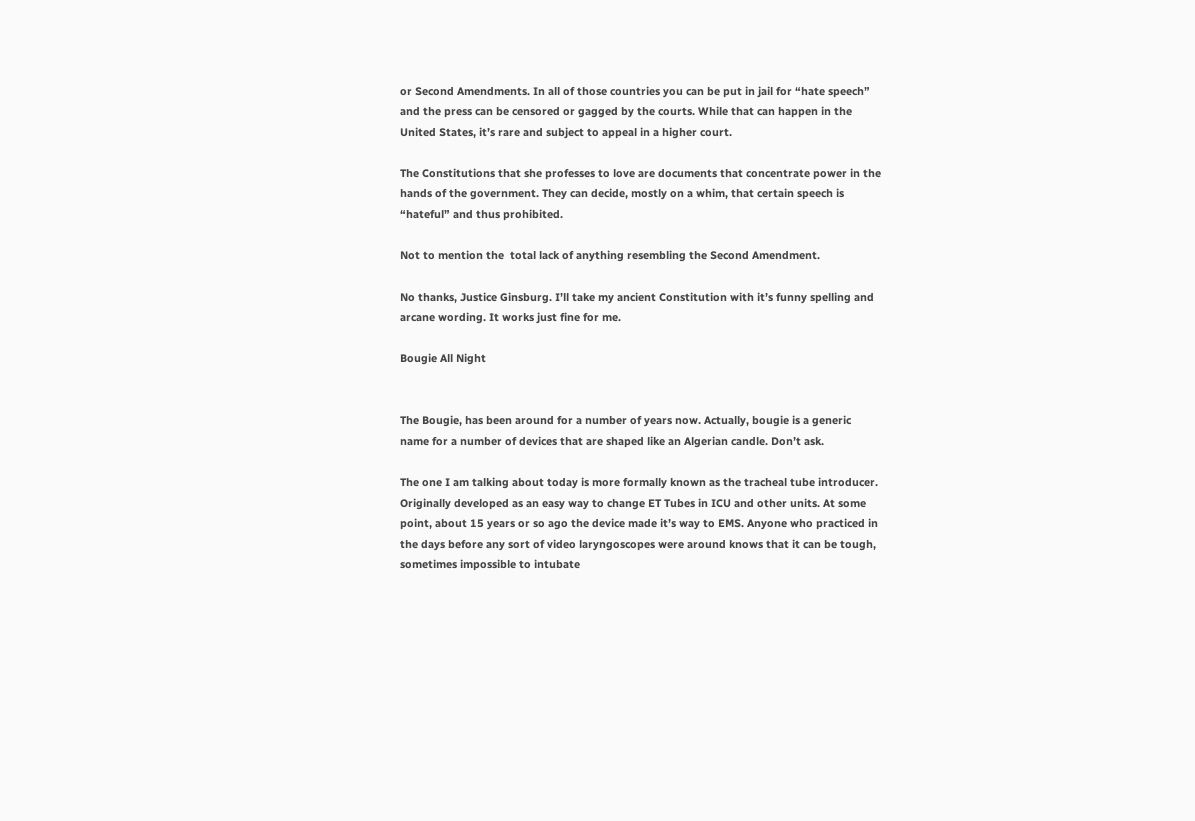or Second Amendments. In all of those countries you can be put in jail for “hate speech” and the press can be censored or gagged by the courts. While that can happen in the United States, it’s rare and subject to appeal in a higher court.

The Constitutions that she professes to love are documents that concentrate power in the hands of the government. They can decide, mostly on a whim, that certain speech is “hateful” and thus prohibited.

Not to mention the  total lack of anything resembling the Second Amendment.

No thanks, Justice Ginsburg. I’ll take my ancient Constitution with it’s funny spelling and arcane wording. It works just fine for me.

Bougie All Night


The Bougie, has been around for a number of years now. Actually, bougie is a generic name for a number of devices that are shaped like an Algerian candle. Don’t ask.

The one I am talking about today is more formally known as the tracheal tube introducer. Originally developed as an easy way to change ET Tubes in ICU and other units. At some point, about 15 years or so ago the device made it’s way to EMS. Anyone who practiced in the days before any sort of video laryngoscopes were around knows that it can be tough, sometimes impossible to intubate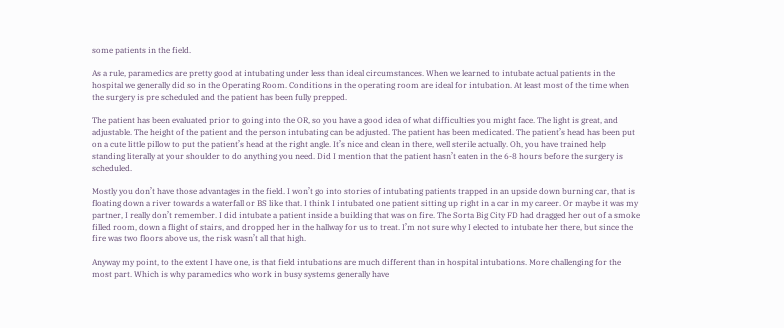some patients in the field.

As a rule, paramedics are pretty good at intubating under less than ideal circumstances. When we learned to intubate actual patients in the hospital we generally did so in the Operating Room. Conditions in the operating room are ideal for intubation. At least most of the time when the surgery is pre scheduled and the patient has been fully prepped.

The patient has been evaluated prior to going into the OR, so you have a good idea of what difficulties you might face. The light is great, and adjustable. The height of the patient and the person intubating can be adjusted. The patient has been medicated. The patient’s head has been put on a cute little pillow to put the patient’s head at the right angle. It’s nice and clean in there, well sterile actually. Oh, you have trained help standing literally at your shoulder to do anything you need. Did I mention that the patient hasn’t eaten in the 6-8 hours before the surgery is scheduled.

Mostly you don’t have those advantages in the field. I won’t go into stories of intubating patients trapped in an upside down burning car, that is floating down a river towards a waterfall or BS like that. I think I intubated one patient sitting up right in a car in my career. Or maybe it was my partner, I really don’t remember. I did intubate a patient inside a building that was on fire. The Sorta Big City FD had dragged her out of a smoke filled room, down a flight of stairs, and dropped her in the hallway for us to treat. I’m not sure why I elected to intubate her there, but since the fire was two floors above us, the risk wasn’t all that high.

Anyway my point, to the extent I have one, is that field intubations are much different than in hospital intubations. More challenging for the most part. Which is why paramedics who work in busy systems generally have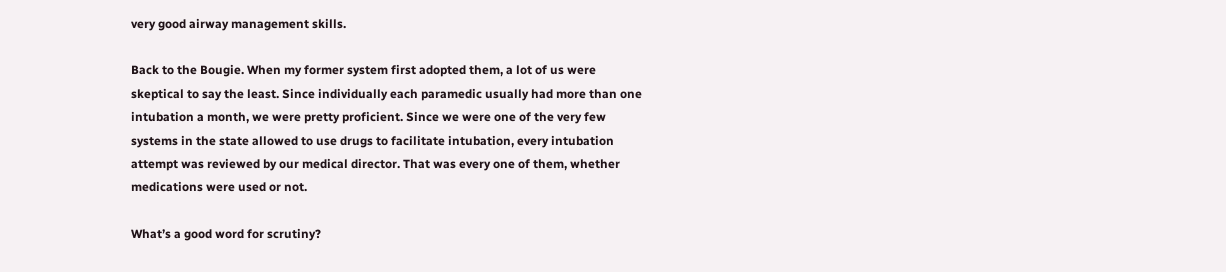very good airway management skills.

Back to the Bougie. When my former system first adopted them, a lot of us were skeptical to say the least. Since individually each paramedic usually had more than one intubation a month, we were pretty proficient. Since we were one of the very few systems in the state allowed to use drugs to facilitate intubation, every intubation attempt was reviewed by our medical director. That was every one of them, whether medications were used or not.

What’s a good word for scrutiny?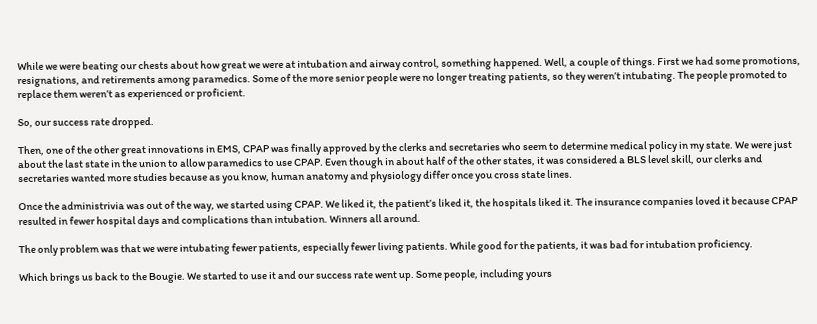While we were beating our chests about how great we were at intubation and airway control, something happened. Well, a couple of things. First we had some promotions, resignations, and retirements among paramedics. Some of the more senior people were no longer treating patients, so they weren’t intubating. The people promoted to replace them weren’t as experienced or proficient.

So, our success rate dropped.

Then, one of the other great innovations in EMS, CPAP was finally approved by the clerks and secretaries who seem to determine medical policy in my state. We were just about the last state in the union to allow paramedics to use CPAP. Even though in about half of the other states, it was considered a BLS level skill, our clerks and secretaries wanted more studies because as you know, human anatomy and physiology differ once you cross state lines.

Once the administrivia was out of the way, we started using CPAP. We liked it, the patient’s liked it, the hospitals liked it. The insurance companies loved it because CPAP resulted in fewer hospital days and complications than intubation. Winners all around.

The only problem was that we were intubating fewer patients, especially fewer living patients. While good for the patients, it was bad for intubation proficiency.

Which brings us back to the Bougie. We started to use it and our success rate went up. Some people, including yours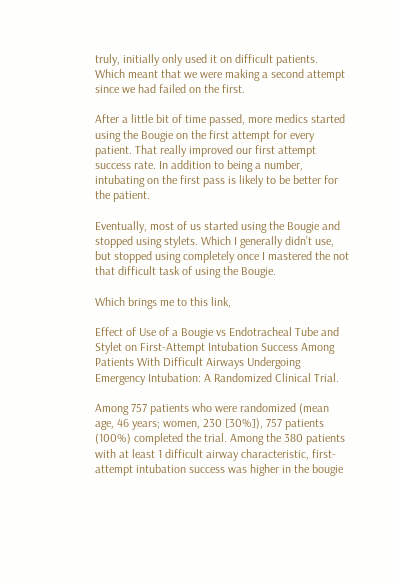truly, initially only used it on difficult patients. Which meant that we were making a second attempt since we had failed on the first.

After a little bit of time passed, more medics started using the Bougie on the first attempt for every patient. That really improved our first attempt success rate. In addition to being a number, intubating on the first pass is likely to be better for the patient.

Eventually, most of us started using the Bougie and stopped using stylets. Which I generally didn’t use, but stopped using completely once I mastered the not that difficult task of using the Bougie.

Which brings me to this link,

Effect of Use of a Bougie vs Endotracheal Tube and Stylet on First-Attempt Intubation Success Among Patients With Difficult Airways Undergoing Emergency Intubation: A Randomized Clinical Trial.

Among 757 patients who were randomized (mean age, 46 years; women, 230 [30%]), 757 patients (100%) completed the trial. Among the 380 patients with at least 1 difficult airway characteristic, first-attempt intubation success was higher in the bougie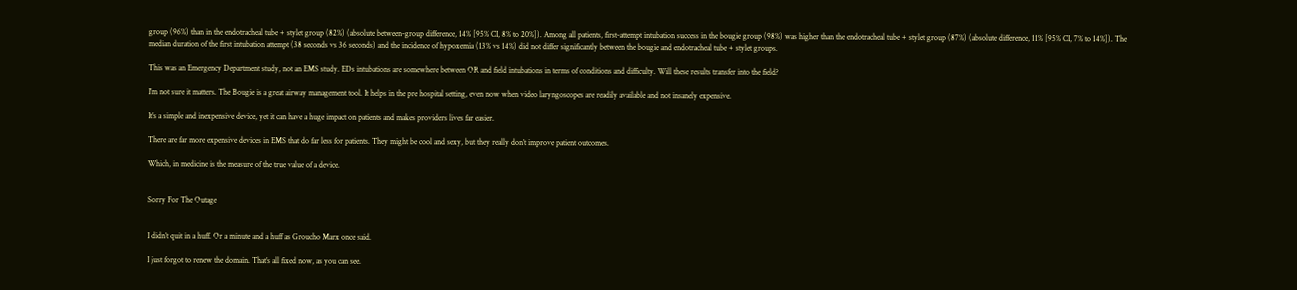group (96%) than in the endotracheal tube + stylet group (82%) (absolute between-group difference, 14% [95% CI, 8% to 20%]). Among all patients, first-attempt intubation success in the bougie group (98%) was higher than the endotracheal tube + stylet group (87%) (absolute difference, 11% [95% CI, 7% to 14%]). The median duration of the first intubation attempt (38 seconds vs 36 seconds) and the incidence of hypoxemia (13% vs 14%) did not differ significantly between the bougie and endotracheal tube + stylet groups.

This was an Emergency Department study, not an EMS study. EDs intubations are somewhere between OR and field intubations in terms of conditions and difficulty. Will these results transfer into the field?

I’m not sure it matters. The Bougie is a great airway management tool. It helps in the pre hospital setting, even now when video laryngoscopes are readily available and not insanely expensive.

It’s a simple and inexpensive device, yet it can have a huge impact on patients and makes providers lives far easier.

There are far more expensive devices in EMS that do far less for patients. They might be cool and sexy, but they really don’t improve patient outcomes.

Which, in medicine is the measure of the true value of a device.


Sorry For The Outage


I didn’t quit in a huff. Or a minute and a huff as Groucho Marx once said.

I just forgot to renew the domain. That’s all fixed now, as you can see.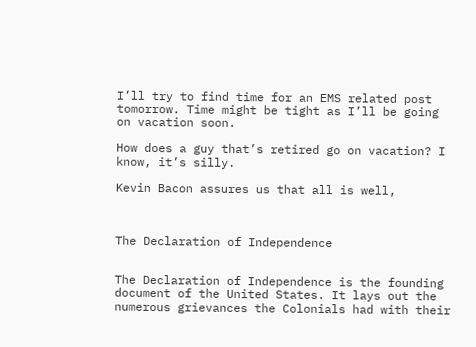I’ll try to find time for an EMS related post tomorrow. Time might be tight as I’ll be going on vacation soon.

How does a guy that’s retired go on vacation? I know, it’s silly.

Kevin Bacon assures us that all is well,



The Declaration of Independence


The Declaration of Independence is the founding document of the United States. It lays out the numerous grievances the Colonials had with their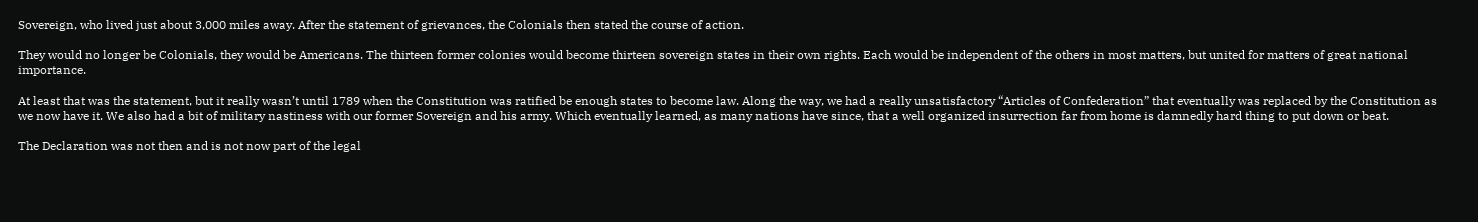Sovereign, who lived just about 3,000 miles away. After the statement of grievances, the Colonials then stated the course of action.

They would no longer be Colonials, they would be Americans. The thirteen former colonies would become thirteen sovereign states in their own rights. Each would be independent of the others in most matters, but united for matters of great national importance.

At least that was the statement, but it really wasn’t until 1789 when the Constitution was ratified be enough states to become law. Along the way, we had a really unsatisfactory “Articles of Confederation” that eventually was replaced by the Constitution as we now have it. We also had a bit of military nastiness with our former Sovereign and his army. Which eventually learned, as many nations have since, that a well organized insurrection far from home is damnedly hard thing to put down or beat.

The Declaration was not then and is not now part of the legal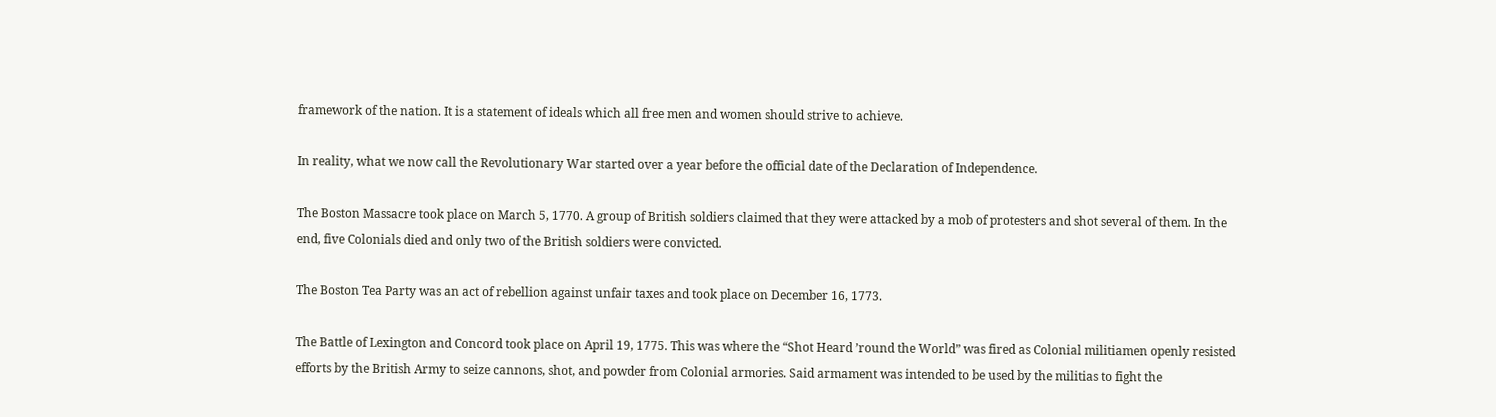framework of the nation. It is a statement of ideals which all free men and women should strive to achieve.

In reality, what we now call the Revolutionary War started over a year before the official date of the Declaration of Independence.

The Boston Massacre took place on March 5, 1770. A group of British soldiers claimed that they were attacked by a mob of protesters and shot several of them. In the end, five Colonials died and only two of the British soldiers were convicted.

The Boston Tea Party was an act of rebellion against unfair taxes and took place on December 16, 1773.

The Battle of Lexington and Concord took place on April 19, 1775. This was where the “Shot Heard ’round the World” was fired as Colonial militiamen openly resisted efforts by the British Army to seize cannons, shot, and powder from Colonial armories. Said armament was intended to be used by the militias to fight the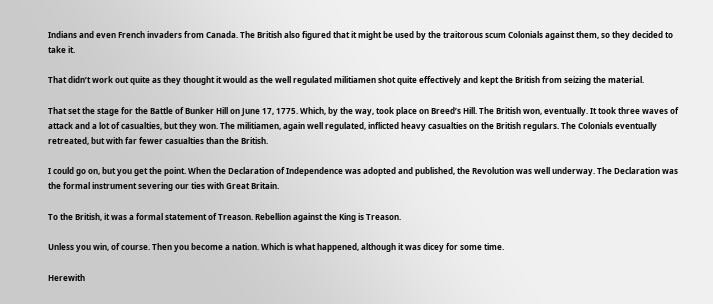Indians and even French invaders from Canada. The British also figured that it might be used by the traitorous scum Colonials against them, so they decided to take it.

That didn’t work out quite as they thought it would as the well regulated militiamen shot quite effectively and kept the British from seizing the material.

That set the stage for the Battle of Bunker Hill on June 17, 1775. Which, by the way, took place on Breed’s Hill. The British won, eventually. It took three waves of attack and a lot of casualties, but they won. The militiamen, again well regulated, inflicted heavy casualties on the British regulars. The Colonials eventually retreated, but with far fewer casualties than the British.

I could go on, but you get the point. When the Declaration of Independence was adopted and published, the Revolution was well underway. The Declaration was the formal instrument severing our ties with Great Britain.

To the British, it was a formal statement of Treason. Rebellion against the King is Treason.

Unless you win, of course. Then you become a nation. Which is what happened, although it was dicey for some time.

Herewith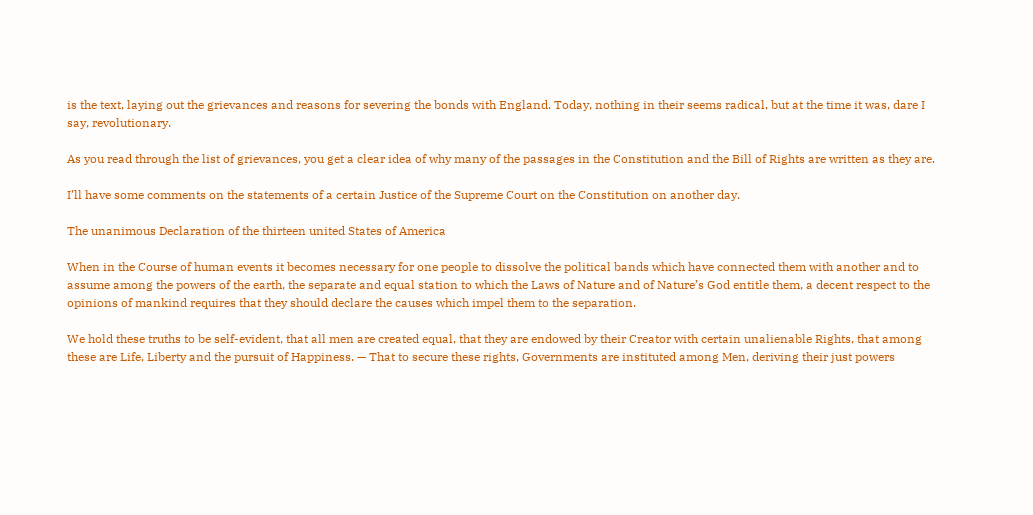is the text, laying out the grievances and reasons for severing the bonds with England. Today, nothing in their seems radical, but at the time it was, dare I say, revolutionary.

As you read through the list of grievances, you get a clear idea of why many of the passages in the Constitution and the Bill of Rights are written as they are.

I’ll have some comments on the statements of a certain Justice of the Supreme Court on the Constitution on another day.

The unanimous Declaration of the thirteen united States of America

When in the Course of human events it becomes necessary for one people to dissolve the political bands which have connected them with another and to assume among the powers of the earth, the separate and equal station to which the Laws of Nature and of Nature’s God entitle them, a decent respect to the opinions of mankind requires that they should declare the causes which impel them to the separation.

We hold these truths to be self-evident, that all men are created equal, that they are endowed by their Creator with certain unalienable Rights, that among these are Life, Liberty and the pursuit of Happiness. — That to secure these rights, Governments are instituted among Men, deriving their just powers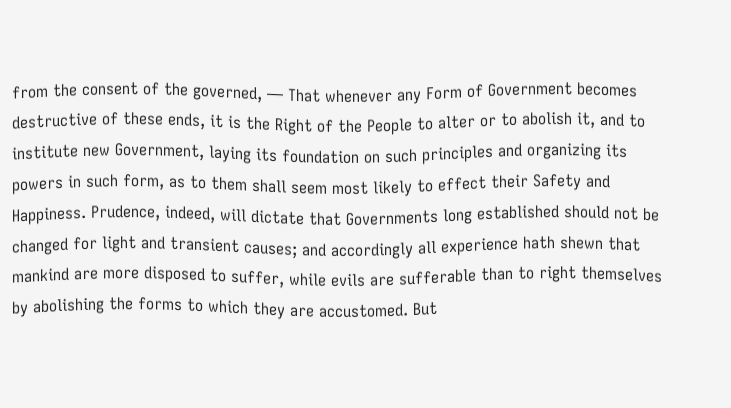from the consent of the governed, — That whenever any Form of Government becomes destructive of these ends, it is the Right of the People to alter or to abolish it, and to institute new Government, laying its foundation on such principles and organizing its powers in such form, as to them shall seem most likely to effect their Safety and Happiness. Prudence, indeed, will dictate that Governments long established should not be changed for light and transient causes; and accordingly all experience hath shewn that mankind are more disposed to suffer, while evils are sufferable than to right themselves by abolishing the forms to which they are accustomed. But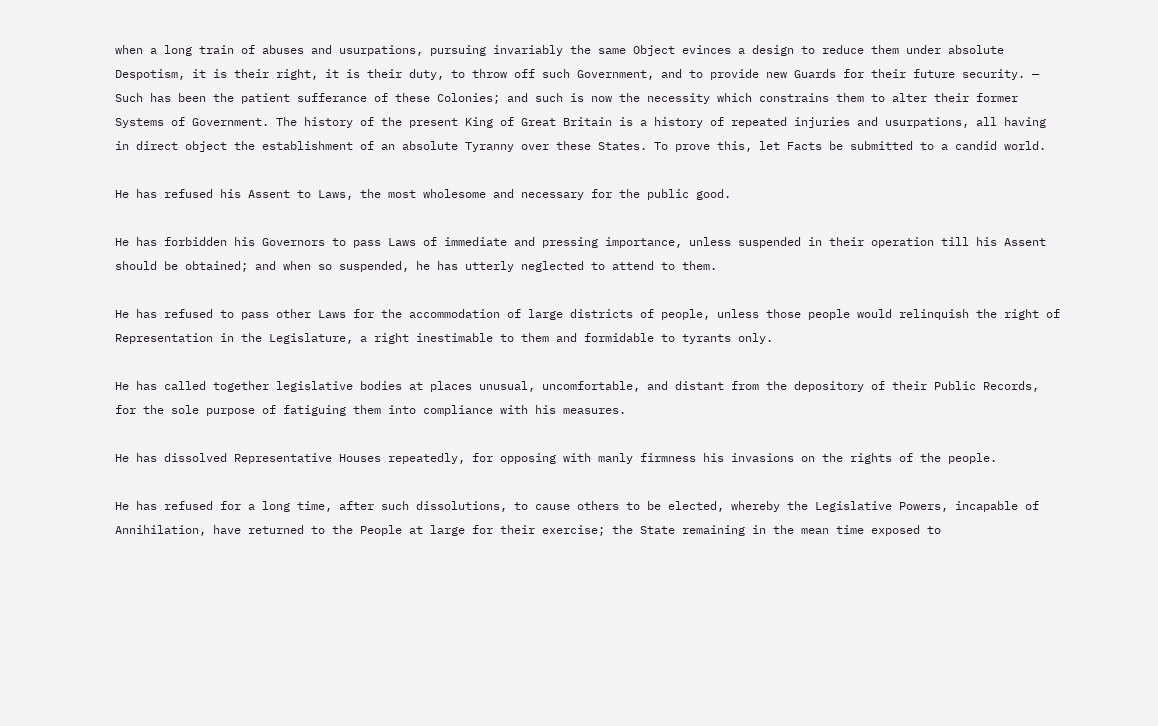when a long train of abuses and usurpations, pursuing invariably the same Object evinces a design to reduce them under absolute Despotism, it is their right, it is their duty, to throw off such Government, and to provide new Guards for their future security. — Such has been the patient sufferance of these Colonies; and such is now the necessity which constrains them to alter their former Systems of Government. The history of the present King of Great Britain is a history of repeated injuries and usurpations, all having in direct object the establishment of an absolute Tyranny over these States. To prove this, let Facts be submitted to a candid world.

He has refused his Assent to Laws, the most wholesome and necessary for the public good.

He has forbidden his Governors to pass Laws of immediate and pressing importance, unless suspended in their operation till his Assent should be obtained; and when so suspended, he has utterly neglected to attend to them.

He has refused to pass other Laws for the accommodation of large districts of people, unless those people would relinquish the right of Representation in the Legislature, a right inestimable to them and formidable to tyrants only.

He has called together legislative bodies at places unusual, uncomfortable, and distant from the depository of their Public Records, for the sole purpose of fatiguing them into compliance with his measures.

He has dissolved Representative Houses repeatedly, for opposing with manly firmness his invasions on the rights of the people.

He has refused for a long time, after such dissolutions, to cause others to be elected, whereby the Legislative Powers, incapable of Annihilation, have returned to the People at large for their exercise; the State remaining in the mean time exposed to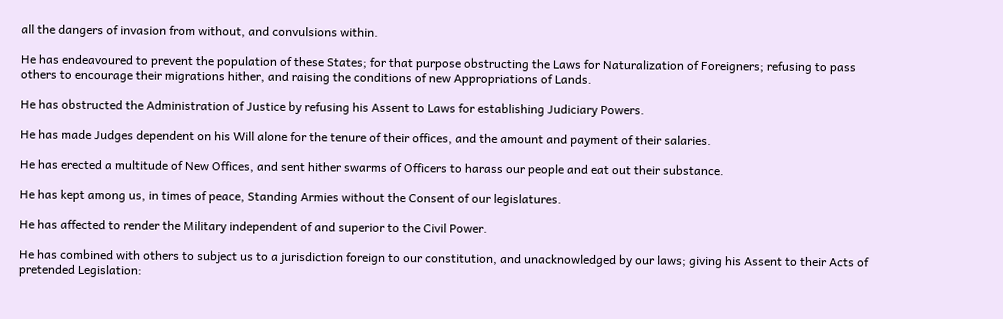all the dangers of invasion from without, and convulsions within.

He has endeavoured to prevent the population of these States; for that purpose obstructing the Laws for Naturalization of Foreigners; refusing to pass others to encourage their migrations hither, and raising the conditions of new Appropriations of Lands.

He has obstructed the Administration of Justice by refusing his Assent to Laws for establishing Judiciary Powers.

He has made Judges dependent on his Will alone for the tenure of their offices, and the amount and payment of their salaries.

He has erected a multitude of New Offices, and sent hither swarms of Officers to harass our people and eat out their substance.

He has kept among us, in times of peace, Standing Armies without the Consent of our legislatures.

He has affected to render the Military independent of and superior to the Civil Power.

He has combined with others to subject us to a jurisdiction foreign to our constitution, and unacknowledged by our laws; giving his Assent to their Acts of pretended Legislation: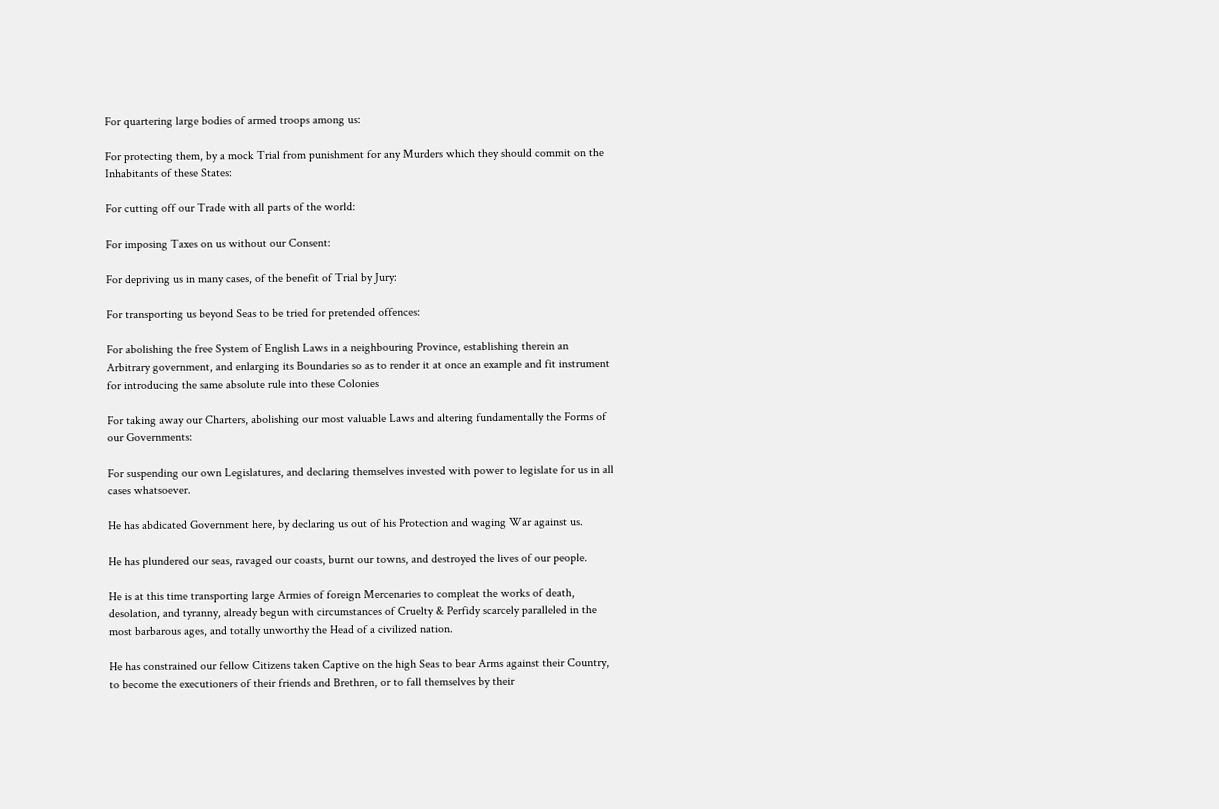For quartering large bodies of armed troops among us:

For protecting them, by a mock Trial from punishment for any Murders which they should commit on the Inhabitants of these States:

For cutting off our Trade with all parts of the world:

For imposing Taxes on us without our Consent:

For depriving us in many cases, of the benefit of Trial by Jury:

For transporting us beyond Seas to be tried for pretended offences:

For abolishing the free System of English Laws in a neighbouring Province, establishing therein an Arbitrary government, and enlarging its Boundaries so as to render it at once an example and fit instrument for introducing the same absolute rule into these Colonies

For taking away our Charters, abolishing our most valuable Laws and altering fundamentally the Forms of our Governments:

For suspending our own Legislatures, and declaring themselves invested with power to legislate for us in all cases whatsoever.

He has abdicated Government here, by declaring us out of his Protection and waging War against us.

He has plundered our seas, ravaged our coasts, burnt our towns, and destroyed the lives of our people.

He is at this time transporting large Armies of foreign Mercenaries to compleat the works of death, desolation, and tyranny, already begun with circumstances of Cruelty & Perfidy scarcely paralleled in the most barbarous ages, and totally unworthy the Head of a civilized nation.

He has constrained our fellow Citizens taken Captive on the high Seas to bear Arms against their Country, to become the executioners of their friends and Brethren, or to fall themselves by their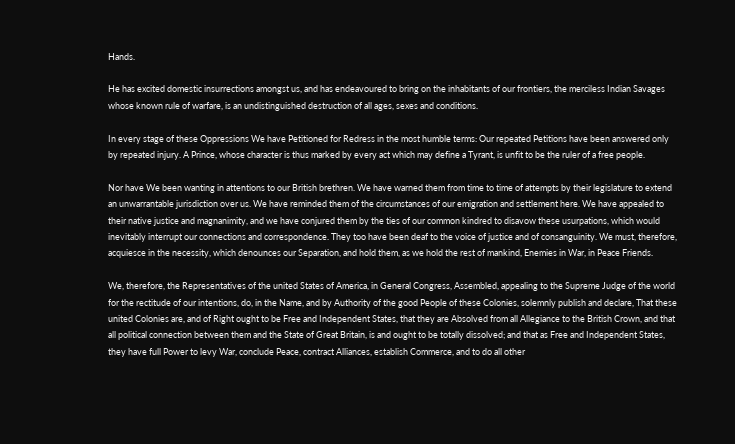Hands.

He has excited domestic insurrections amongst us, and has endeavoured to bring on the inhabitants of our frontiers, the merciless Indian Savages whose known rule of warfare, is an undistinguished destruction of all ages, sexes and conditions.

In every stage of these Oppressions We have Petitioned for Redress in the most humble terms: Our repeated Petitions have been answered only by repeated injury. A Prince, whose character is thus marked by every act which may define a Tyrant, is unfit to be the ruler of a free people.

Nor have We been wanting in attentions to our British brethren. We have warned them from time to time of attempts by their legislature to extend an unwarrantable jurisdiction over us. We have reminded them of the circumstances of our emigration and settlement here. We have appealed to their native justice and magnanimity, and we have conjured them by the ties of our common kindred to disavow these usurpations, which would inevitably interrupt our connections and correspondence. They too have been deaf to the voice of justice and of consanguinity. We must, therefore, acquiesce in the necessity, which denounces our Separation, and hold them, as we hold the rest of mankind, Enemies in War, in Peace Friends.

We, therefore, the Representatives of the united States of America, in General Congress, Assembled, appealing to the Supreme Judge of the world for the rectitude of our intentions, do, in the Name, and by Authority of the good People of these Colonies, solemnly publish and declare, That these united Colonies are, and of Right ought to be Free and Independent States, that they are Absolved from all Allegiance to the British Crown, and that all political connection between them and the State of Great Britain, is and ought to be totally dissolved; and that as Free and Independent States, they have full Power to levy War, conclude Peace, contract Alliances, establish Commerce, and to do all other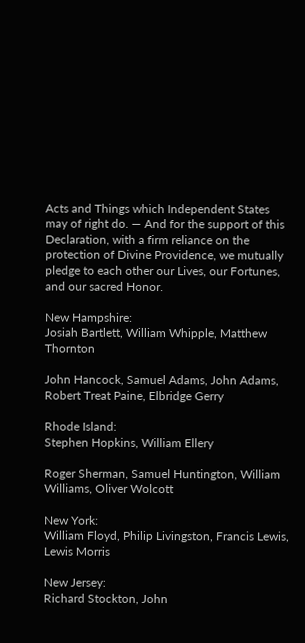Acts and Things which Independent States may of right do. — And for the support of this Declaration, with a firm reliance on the protection of Divine Providence, we mutually pledge to each other our Lives, our Fortunes, and our sacred Honor.

New Hampshire:
Josiah Bartlett, William Whipple, Matthew Thornton

John Hancock, Samuel Adams, John Adams, Robert Treat Paine, Elbridge Gerry

Rhode Island:
Stephen Hopkins, William Ellery

Roger Sherman, Samuel Huntington, William Williams, Oliver Wolcott

New York:
William Floyd, Philip Livingston, Francis Lewis, Lewis Morris

New Jersey:
Richard Stockton, John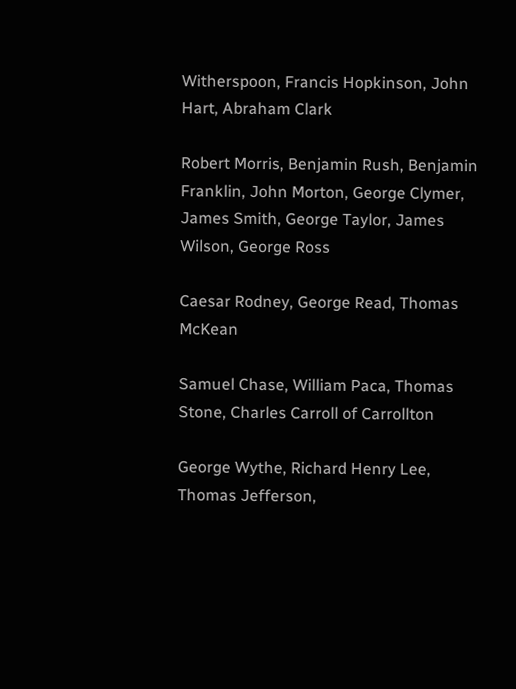Witherspoon, Francis Hopkinson, John Hart, Abraham Clark

Robert Morris, Benjamin Rush, Benjamin Franklin, John Morton, George Clymer, James Smith, George Taylor, James Wilson, George Ross

Caesar Rodney, George Read, Thomas McKean

Samuel Chase, William Paca, Thomas Stone, Charles Carroll of Carrollton

George Wythe, Richard Henry Lee, Thomas Jefferson,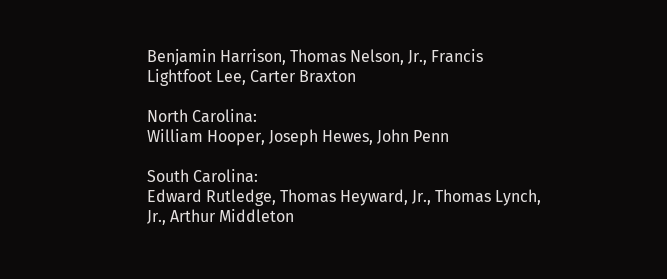Benjamin Harrison, Thomas Nelson, Jr., Francis Lightfoot Lee, Carter Braxton

North Carolina:
William Hooper, Joseph Hewes, John Penn

South Carolina:
Edward Rutledge, Thomas Heyward, Jr., Thomas Lynch, Jr., Arthur Middleton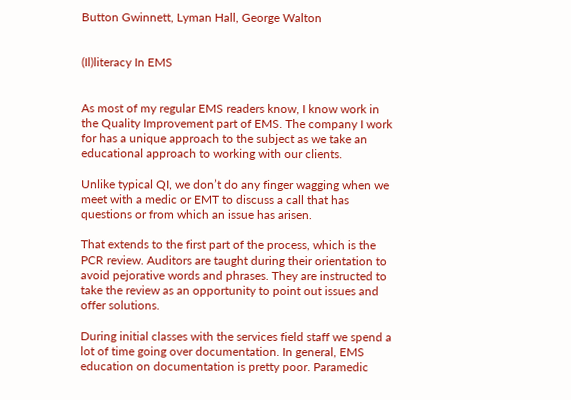Button Gwinnett, Lyman Hall, George Walton


(Il)literacy In EMS


As most of my regular EMS readers know, I know work in the Quality Improvement part of EMS. The company I work for has a unique approach to the subject as we take an educational approach to working with our clients.

Unlike typical QI, we don’t do any finger wagging when we meet with a medic or EMT to discuss a call that has questions or from which an issue has arisen.

That extends to the first part of the process, which is the PCR review. Auditors are taught during their orientation to avoid pejorative words and phrases. They are instructed to take the review as an opportunity to point out issues and offer solutions.

During initial classes with the services field staff we spend a lot of time going over documentation. In general, EMS education on documentation is pretty poor. Paramedic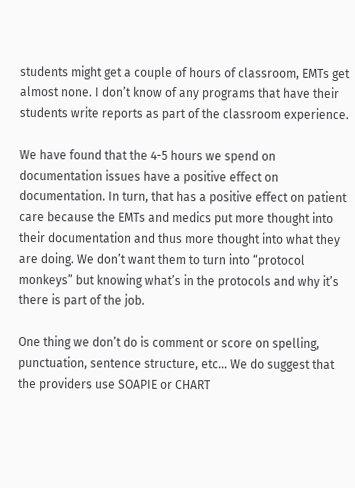students might get a couple of hours of classroom, EMTs get almost none. I don’t know of any programs that have their students write reports as part of the classroom experience.

We have found that the 4-5 hours we spend on documentation issues have a positive effect on documentation. In turn, that has a positive effect on patient care because the EMTs and medics put more thought into their documentation and thus more thought into what they are doing. We don’t want them to turn into “protocol monkeys” but knowing what’s in the protocols and why it’s there is part of the job.

One thing we don’t do is comment or score on spelling, punctuation, sentence structure, etc… We do suggest that the providers use SOAPIE or CHART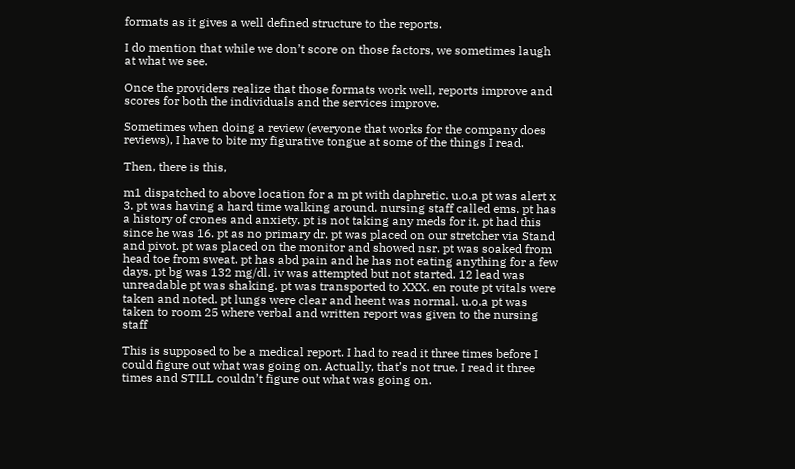formats as it gives a well defined structure to the reports.

I do mention that while we don’t score on those factors, we sometimes laugh at what we see.

Once the providers realize that those formats work well, reports improve and scores for both the individuals and the services improve.

Sometimes when doing a review (everyone that works for the company does reviews), I have to bite my figurative tongue at some of the things I read.

Then, there is this,

m1 dispatched to above location for a m pt with daphretic. u.o.a pt was alert x 3. pt was having a hard time walking around. nursing staff called ems. pt has a history of crones and anxiety. pt is not taking any meds for it. pt had this since he was 16. pt as no primary dr. pt was placed on our stretcher via Stand and pivot. pt was placed on the monitor and showed nsr. pt was soaked from head toe from sweat. pt has abd pain and he has not eating anything for a few days. pt bg was 132 mg/dl. iv was attempted but not started. 12 lead was unreadable pt was shaking. pt was transported to XXX. en route pt vitals were taken and noted. pt lungs were clear and heent was normal. u.o.a pt was taken to room 25 where verbal and written report was given to the nursing staff

This is supposed to be a medical report. I had to read it three times before I could figure out what was going on. Actually, that’s not true. I read it three times and STILL couldn’t figure out what was going on.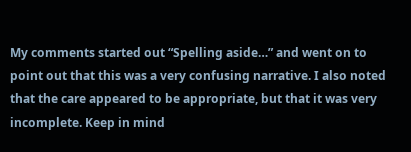My comments started out “Spelling aside…” and went on to point out that this was a very confusing narrative. I also noted that the care appeared to be appropriate, but that it was very incomplete. Keep in mind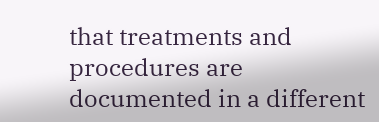that treatments and procedures are documented in a different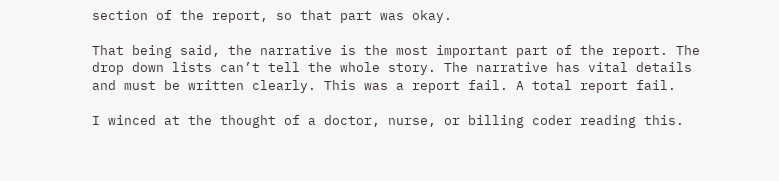section of the report, so that part was okay.

That being said, the narrative is the most important part of the report. The drop down lists can’t tell the whole story. The narrative has vital details and must be written clearly. This was a report fail. A total report fail.

I winced at the thought of a doctor, nurse, or billing coder reading this.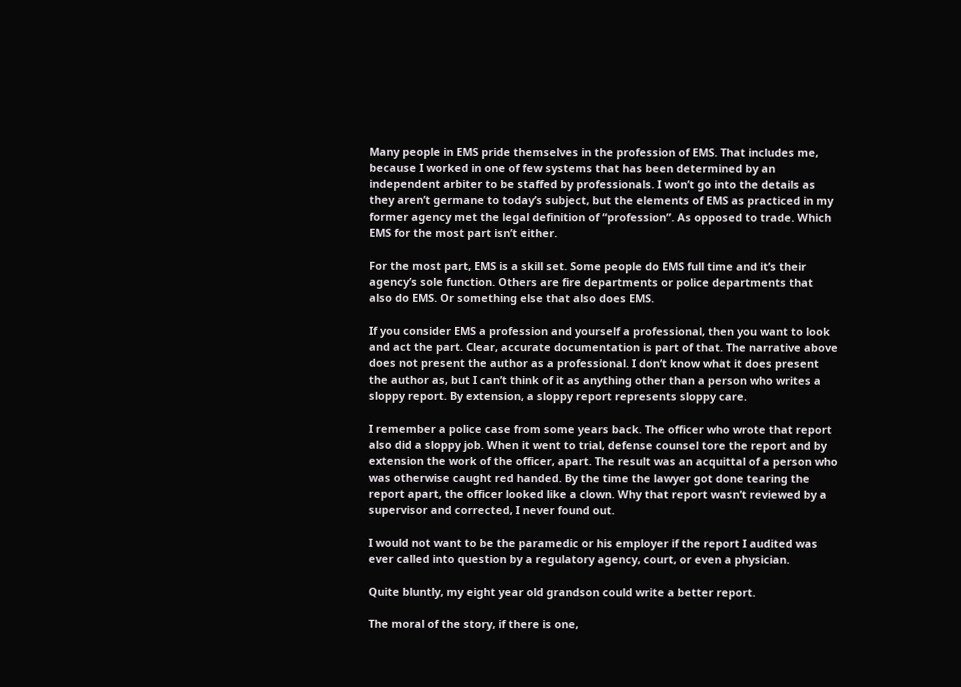Many people in EMS pride themselves in the profession of EMS. That includes me, because I worked in one of few systems that has been determined by an independent arbiter to be staffed by professionals. I won’t go into the details as they aren’t germane to today’s subject, but the elements of EMS as practiced in my former agency met the legal definition of “profession”. As opposed to trade. Which EMS for the most part isn’t either.

For the most part, EMS is a skill set. Some people do EMS full time and it’s their agency’s sole function. Others are fire departments or police departments that also do EMS. Or something else that also does EMS.

If you consider EMS a profession and yourself a professional, then you want to look and act the part. Clear, accurate documentation is part of that. The narrative above does not present the author as a professional. I don’t know what it does present the author as, but I can’t think of it as anything other than a person who writes a sloppy report. By extension, a sloppy report represents sloppy care.

I remember a police case from some years back. The officer who wrote that report also did a sloppy job. When it went to trial, defense counsel tore the report and by extension the work of the officer, apart. The result was an acquittal of a person who was otherwise caught red handed. By the time the lawyer got done tearing the report apart, the officer looked like a clown. Why that report wasn’t reviewed by a supervisor and corrected, I never found out.

I would not want to be the paramedic or his employer if the report I audited was ever called into question by a regulatory agency, court, or even a physician.

Quite bluntly, my eight year old grandson could write a better report.

The moral of the story, if there is one,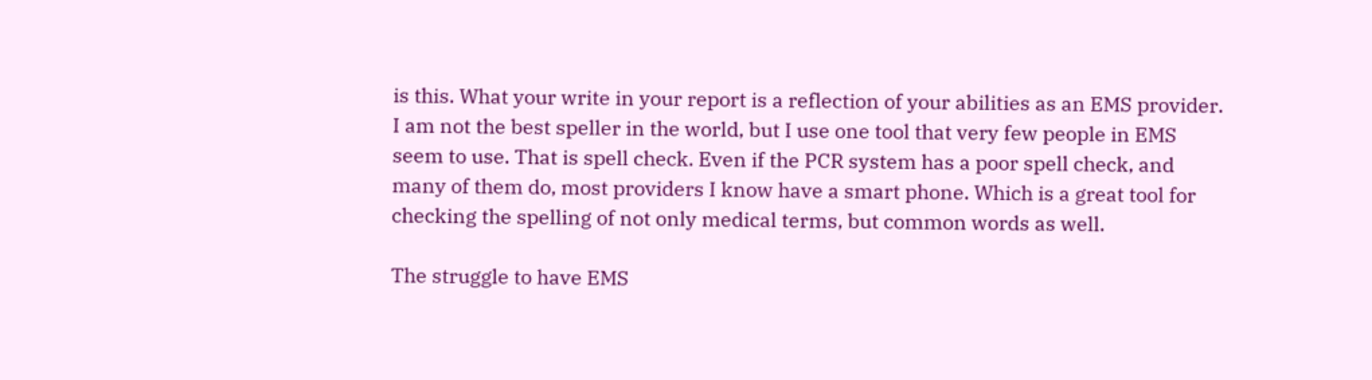is this. What your write in your report is a reflection of your abilities as an EMS provider. I am not the best speller in the world, but I use one tool that very few people in EMS seem to use. That is spell check. Even if the PCR system has a poor spell check, and many of them do, most providers I know have a smart phone. Which is a great tool for checking the spelling of not only medical terms, but common words as well.

The struggle to have EMS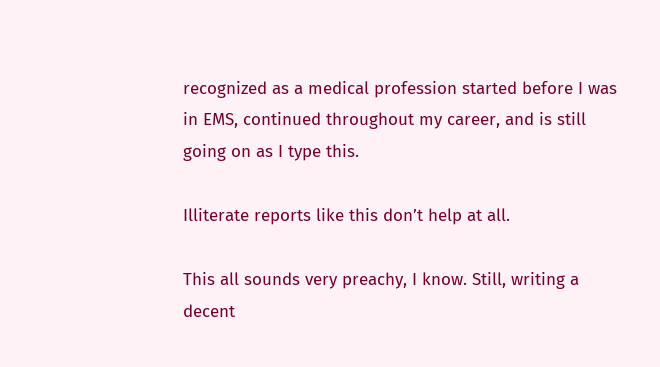recognized as a medical profession started before I was in EMS, continued throughout my career, and is still going on as I type this.

Illiterate reports like this don’t help at all.

This all sounds very preachy, I know. Still, writing a decent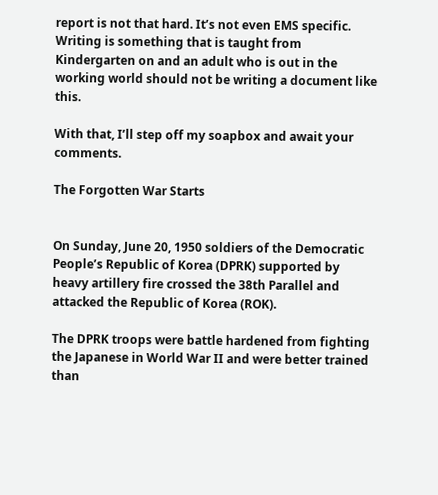report is not that hard. It’s not even EMS specific. Writing is something that is taught from Kindergarten on and an adult who is out in the working world should not be writing a document like this.

With that, I’ll step off my soapbox and await your comments.

The Forgotten War Starts


On Sunday, June 20, 1950 soldiers of the Democratic People’s Republic of Korea (DPRK) supported by heavy artillery fire crossed the 38th Parallel and attacked the Republic of Korea (ROK).

The DPRK troops were battle hardened from fighting the Japanese in World War II and were better trained than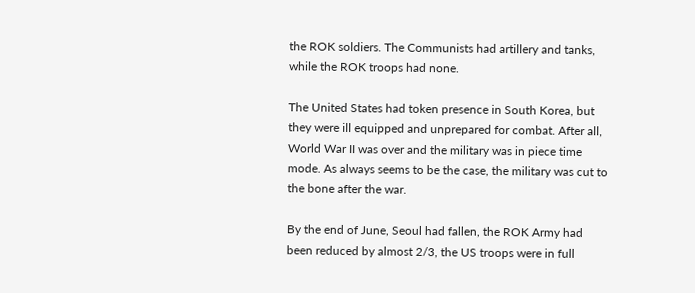the ROK soldiers. The Communists had artillery and tanks, while the ROK troops had none.

The United States had token presence in South Korea, but they were ill equipped and unprepared for combat. After all, World War II was over and the military was in piece time mode. As always seems to be the case, the military was cut to the bone after the war.

By the end of June, Seoul had fallen, the ROK Army had been reduced by almost 2/3, the US troops were in full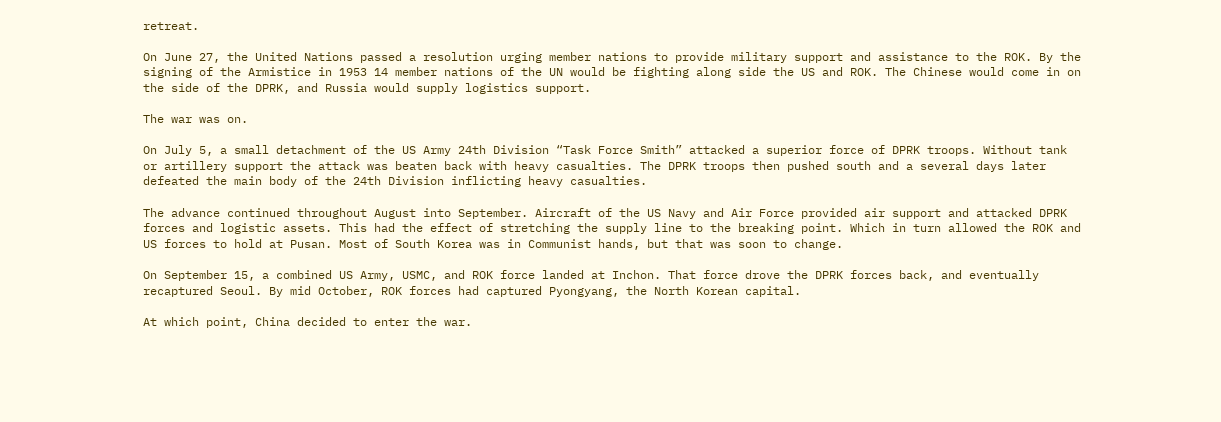retreat.

On June 27, the United Nations passed a resolution urging member nations to provide military support and assistance to the ROK. By the signing of the Armistice in 1953 14 member nations of the UN would be fighting along side the US and ROK. The Chinese would come in on the side of the DPRK, and Russia would supply logistics support.

The war was on.

On July 5, a small detachment of the US Army 24th Division “Task Force Smith” attacked a superior force of DPRK troops. Without tank or artillery support the attack was beaten back with heavy casualties. The DPRK troops then pushed south and a several days later defeated the main body of the 24th Division inflicting heavy casualties.

The advance continued throughout August into September. Aircraft of the US Navy and Air Force provided air support and attacked DPRK forces and logistic assets. This had the effect of stretching the supply line to the breaking point. Which in turn allowed the ROK and US forces to hold at Pusan. Most of South Korea was in Communist hands, but that was soon to change.

On September 15, a combined US Army, USMC, and ROK force landed at Inchon. That force drove the DPRK forces back, and eventually recaptured Seoul. By mid October, ROK forces had captured Pyongyang, the North Korean capital.

At which point, China decided to enter the war.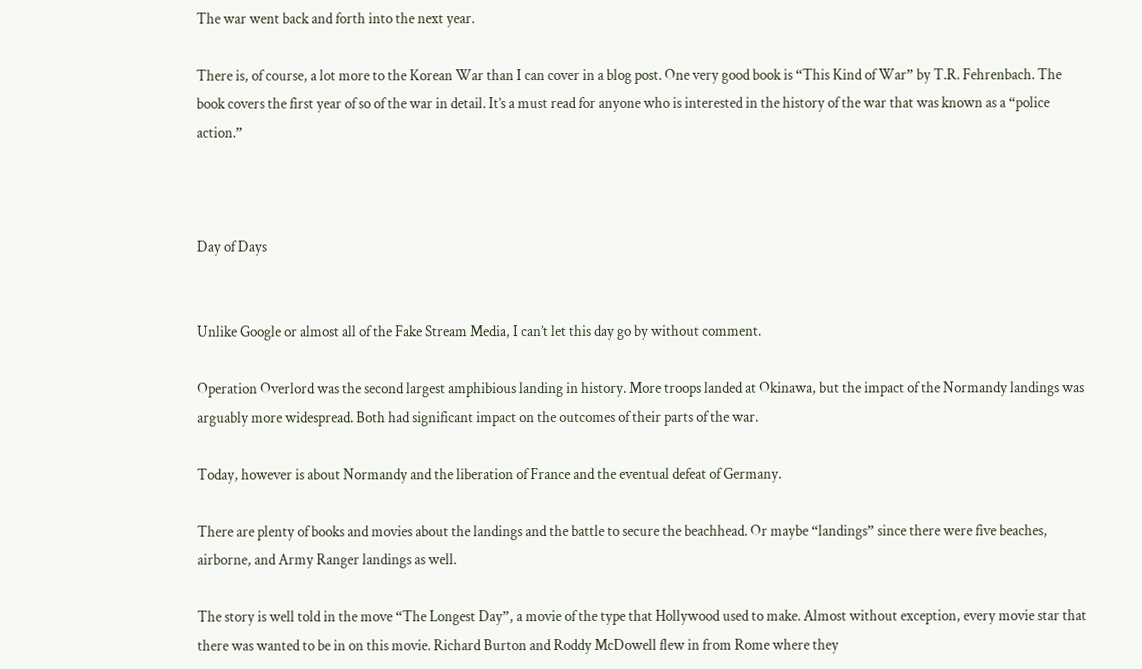The war went back and forth into the next year.

There is, of course, a lot more to the Korean War than I can cover in a blog post. One very good book is “This Kind of War” by T.R. Fehrenbach. The book covers the first year of so of the war in detail. It’s a must read for anyone who is interested in the history of the war that was known as a “police action.”



Day of Days


Unlike Google or almost all of the Fake Stream Media, I can’t let this day go by without comment.

Operation Overlord was the second largest amphibious landing in history. More troops landed at Okinawa, but the impact of the Normandy landings was arguably more widespread. Both had significant impact on the outcomes of their parts of the war.

Today, however is about Normandy and the liberation of France and the eventual defeat of Germany.

There are plenty of books and movies about the landings and the battle to secure the beachhead. Or maybe “landings” since there were five beaches, airborne, and Army Ranger landings as well.

The story is well told in the move “The Longest Day”, a movie of the type that Hollywood used to make. Almost without exception, every movie star that there was wanted to be in on this movie. Richard Burton and Roddy McDowell flew in from Rome where they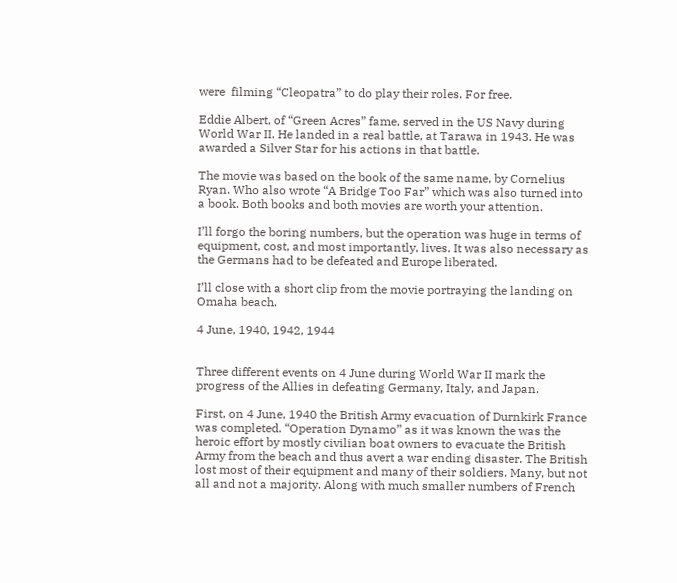were  filming “Cleopatra” to do play their roles. For free.

Eddie Albert, of “Green Acres” fame, served in the US Navy during World War II. He landed in a real battle, at Tarawa in 1943. He was awarded a Silver Star for his actions in that battle.

The movie was based on the book of the same name, by Cornelius Ryan. Who also wrote “A Bridge Too Far” which was also turned into a book. Both books and both movies are worth your attention.

I’ll forgo the boring numbers, but the operation was huge in terms of equipment, cost, and most importantly, lives. It was also necessary as the Germans had to be defeated and Europe liberated.

I’ll close with a short clip from the movie portraying the landing on Omaha beach.

4 June, 1940, 1942, 1944


Three different events on 4 June during World War II mark the progress of the Allies in defeating Germany, Italy, and Japan.

First, on 4 June, 1940 the British Army evacuation of Durnkirk France was completed. “Operation Dynamo” as it was known the was the heroic effort by mostly civilian boat owners to evacuate the British Army from the beach and thus avert a war ending disaster. The British lost most of their equipment and many of their soldiers. Many, but not all and not a majority. Along with much smaller numbers of French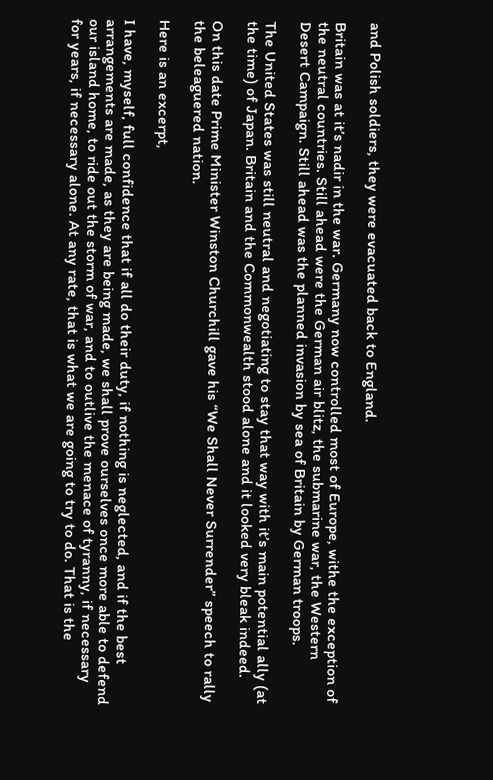and Polish soldiers, they were evacuated back to England.

Britain was at it’s nadir in the war. Germany now controlled most of Europe, withe the exception of the neutral countries. Still ahead were the German air blitz, the submarine war, the Western Desert Campaign. Still ahead was the planned invasion by sea of Britain by German troops.

The United States was still neutral and negotiating to stay that way with it’s main potential ally (at the time) of Japan. Britain and the Commonwealth stood alone and it looked very bleak indeed.

On this date Prime Minister Winston Churchill gave his “We Shall Never Surrender” speech to rally the beleaguered nation.

Here is an excerpt,

I have, myself, full confidence that if all do their duty, if nothing is neglected, and if the best arrangements are made, as they are being made, we shall prove ourselves once more able to defend our island home, to ride out the storm of war, and to outlive the menace of tyranny, if necessary for years, if necessary alone. At any rate, that is what we are going to try to do. That is the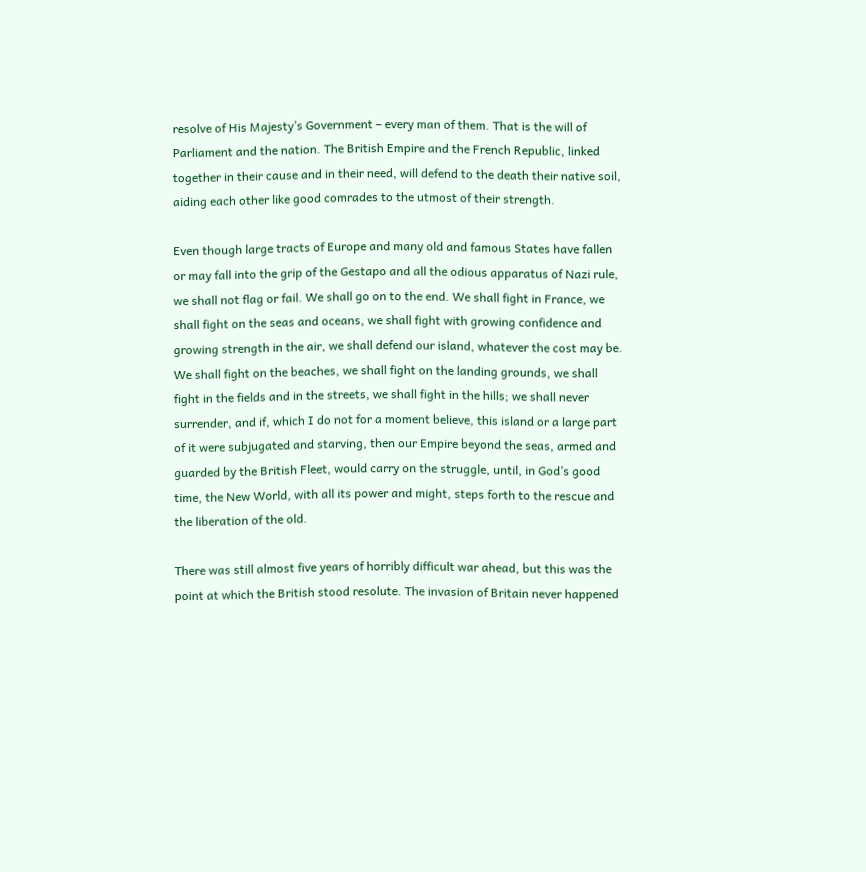resolve of His Majesty’s Government – every man of them. That is the will of Parliament and the nation. The British Empire and the French Republic, linked together in their cause and in their need, will defend to the death their native soil, aiding each other like good comrades to the utmost of their strength.

Even though large tracts of Europe and many old and famous States have fallen or may fall into the grip of the Gestapo and all the odious apparatus of Nazi rule, we shall not flag or fail. We shall go on to the end. We shall fight in France, we shall fight on the seas and oceans, we shall fight with growing confidence and growing strength in the air, we shall defend our island, whatever the cost may be. We shall fight on the beaches, we shall fight on the landing grounds, we shall fight in the fields and in the streets, we shall fight in the hills; we shall never surrender, and if, which I do not for a moment believe, this island or a large part of it were subjugated and starving, then our Empire beyond the seas, armed and guarded by the British Fleet, would carry on the struggle, until, in God’s good time, the New World, with all its power and might, steps forth to the rescue and the liberation of the old.

There was still almost five years of horribly difficult war ahead, but this was the point at which the British stood resolute. The invasion of Britain never happened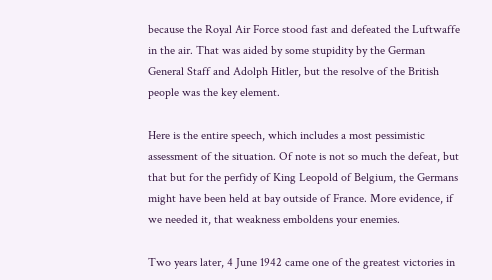because the Royal Air Force stood fast and defeated the Luftwaffe in the air. That was aided by some stupidity by the German General Staff and Adolph Hitler, but the resolve of the British people was the key element.

Here is the entire speech, which includes a most pessimistic assessment of the situation. Of note is not so much the defeat, but that but for the perfidy of King Leopold of Belgium, the Germans might have been held at bay outside of France. More evidence, if we needed it, that weakness emboldens your enemies.

Two years later, 4 June 1942 came one of the greatest victories in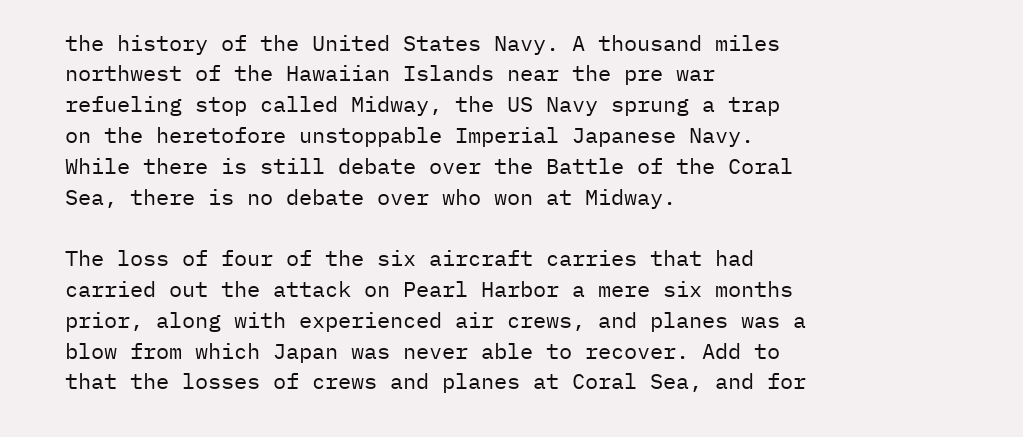the history of the United States Navy. A thousand miles northwest of the Hawaiian Islands near the pre war refueling stop called Midway, the US Navy sprung a trap on the heretofore unstoppable Imperial Japanese Navy. While there is still debate over the Battle of the Coral Sea, there is no debate over who won at Midway.

The loss of four of the six aircraft carries that had carried out the attack on Pearl Harbor a mere six months prior, along with experienced air crews, and planes was a blow from which Japan was never able to recover. Add to that the losses of crews and planes at Coral Sea, and for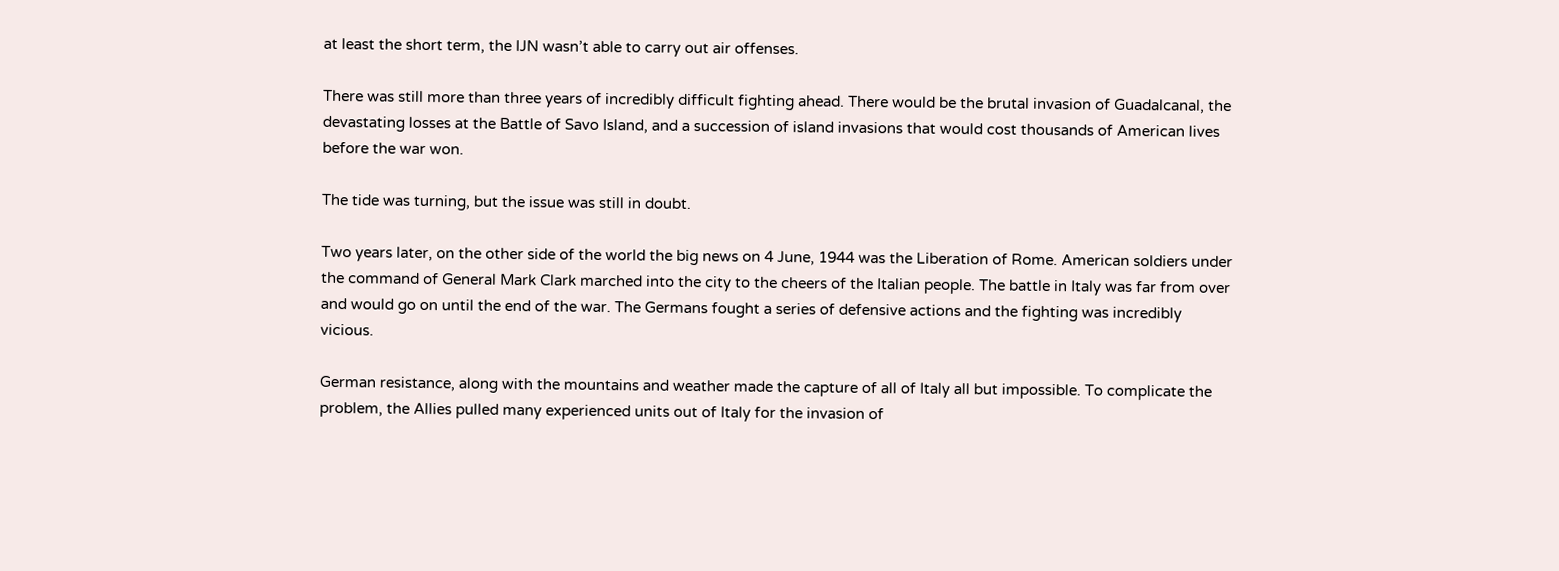at least the short term, the IJN wasn’t able to carry out air offenses.

There was still more than three years of incredibly difficult fighting ahead. There would be the brutal invasion of Guadalcanal, the devastating losses at the Battle of Savo Island, and a succession of island invasions that would cost thousands of American lives before the war won.

The tide was turning, but the issue was still in doubt.

Two years later, on the other side of the world the big news on 4 June, 1944 was the Liberation of Rome. American soldiers under the command of General Mark Clark marched into the city to the cheers of the Italian people. The battle in Italy was far from over and would go on until the end of the war. The Germans fought a series of defensive actions and the fighting was incredibly vicious.

German resistance, along with the mountains and weather made the capture of all of Italy all but impossible. To complicate the problem, the Allies pulled many experienced units out of Italy for the invasion of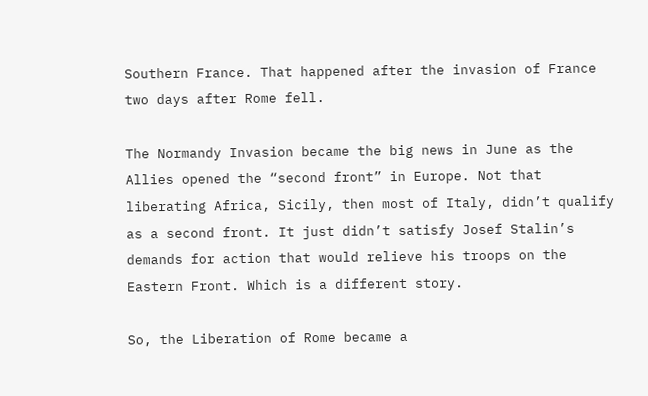Southern France. That happened after the invasion of France two days after Rome fell.

The Normandy Invasion became the big news in June as the Allies opened the “second front” in Europe. Not that liberating Africa, Sicily, then most of Italy, didn’t qualify as a second front. It just didn’t satisfy Josef Stalin’s demands for action that would relieve his troops on the Eastern Front. Which is a different story.

So, the Liberation of Rome became a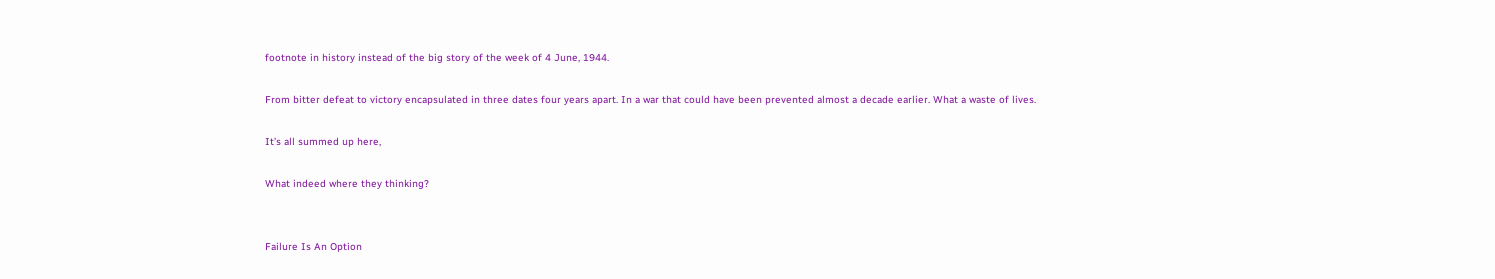footnote in history instead of the big story of the week of 4 June, 1944.

From bitter defeat to victory encapsulated in three dates four years apart. In a war that could have been prevented almost a decade earlier. What a waste of lives.

It’s all summed up here,

What indeed where they thinking?


Failure Is An Option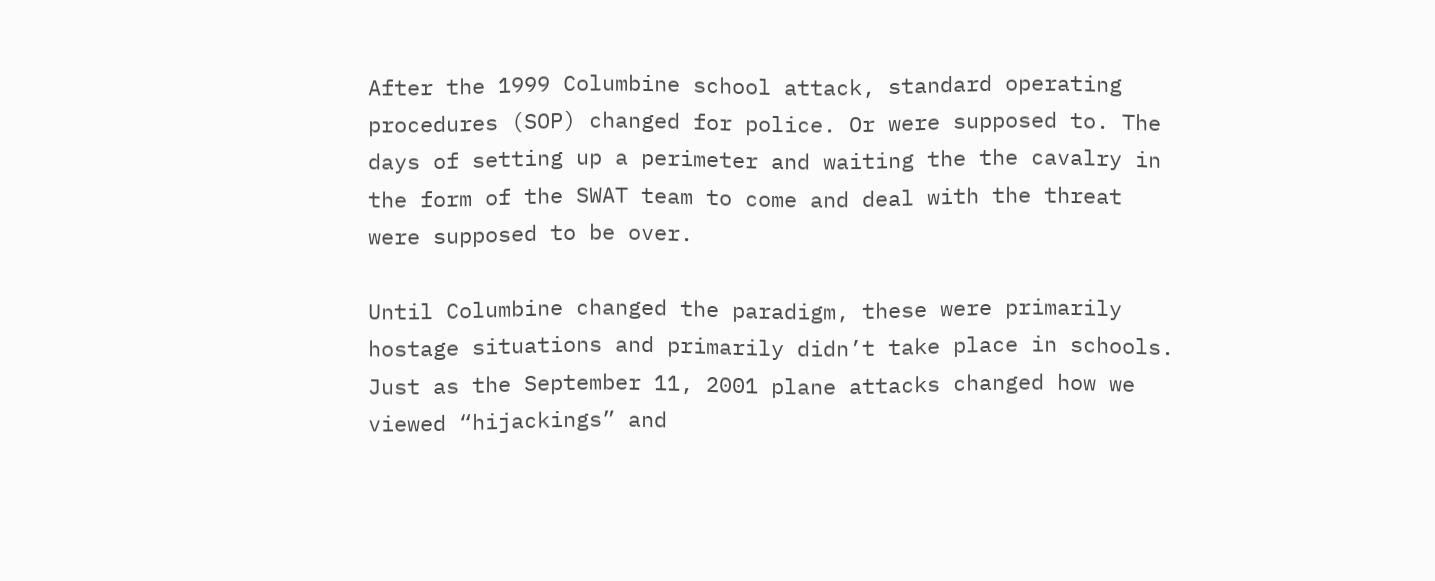After the 1999 Columbine school attack, standard operating procedures (SOP) changed for police. Or were supposed to. The days of setting up a perimeter and waiting the the cavalry in the form of the SWAT team to come and deal with the threat were supposed to be over.

Until Columbine changed the paradigm, these were primarily hostage situations and primarily didn’t take place in schools. Just as the September 11, 2001 plane attacks changed how we viewed “hijackings” and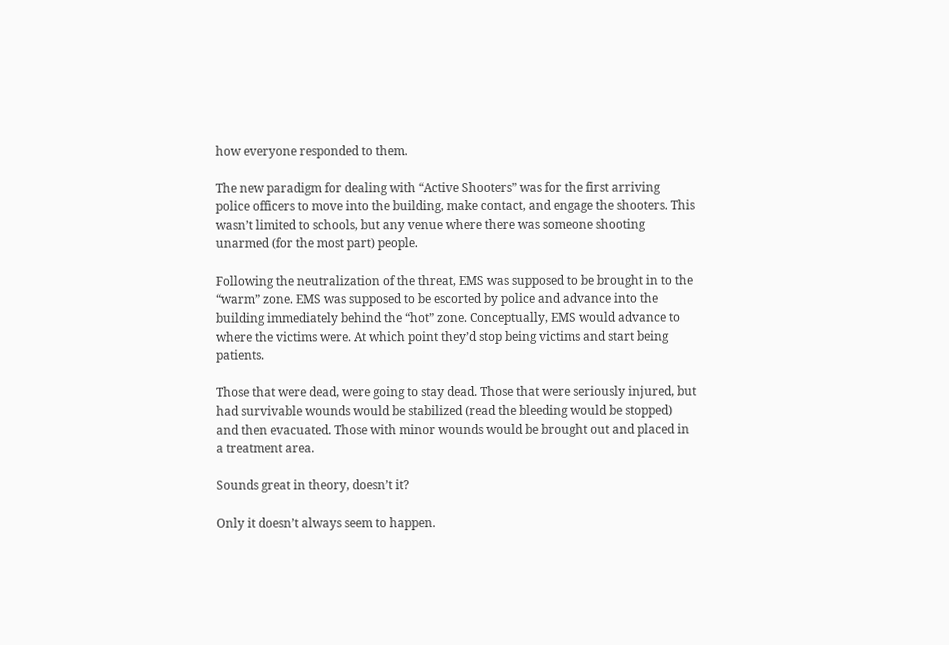how everyone responded to them.

The new paradigm for dealing with “Active Shooters” was for the first arriving police officers to move into the building, make contact, and engage the shooters. This wasn’t limited to schools, but any venue where there was someone shooting unarmed (for the most part) people.

Following the neutralization of the threat, EMS was supposed to be brought in to the “warm” zone. EMS was supposed to be escorted by police and advance into the building immediately behind the “hot” zone. Conceptually, EMS would advance to where the victims were. At which point they’d stop being victims and start being patients.

Those that were dead, were going to stay dead. Those that were seriously injured, but had survivable wounds would be stabilized (read the bleeding would be stopped) and then evacuated. Those with minor wounds would be brought out and placed in a treatment area.

Sounds great in theory, doesn’t it?

Only it doesn’t always seem to happen.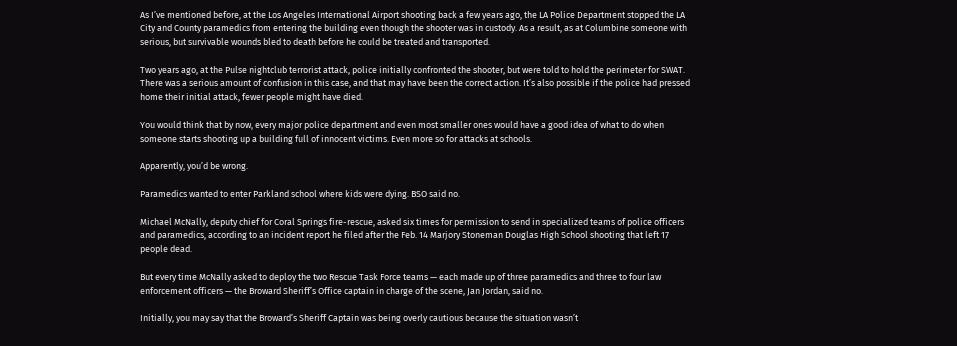As I’ve mentioned before, at the Los Angeles International Airport shooting back a few years ago, the LA Police Department stopped the LA City and County paramedics from entering the building even though the shooter was in custody. As a result, as at Columbine someone with serious, but survivable wounds bled to death before he could be treated and transported.

Two years ago, at the Pulse nightclub terrorist attack, police initially confronted the shooter, but were told to hold the perimeter for SWAT. There was a serious amount of confusion in this case, and that may have been the correct action. It’s also possible if the police had pressed home their initial attack, fewer people might have died.

You would think that by now, every major police department and even most smaller ones would have a good idea of what to do when someone starts shooting up a building full of innocent victims. Even more so for attacks at schools.

Apparently, you’d be wrong.

Paramedics wanted to enter Parkland school where kids were dying. BSO said no.

Michael McNally, deputy chief for Coral Springs fire-rescue, asked six times for permission to send in specialized teams of police officers and paramedics, according to an incident report he filed after the Feb. 14 Marjory Stoneman Douglas High School shooting that left 17 people dead.

But every time McNally asked to deploy the two Rescue Task Force teams — each made up of three paramedics and three to four law enforcement officers — the Broward Sheriff’s Office captain in charge of the scene, Jan Jordan, said no.

Initially, you may say that the Broward’s Sheriff Captain was being overly cautious because the situation wasn’t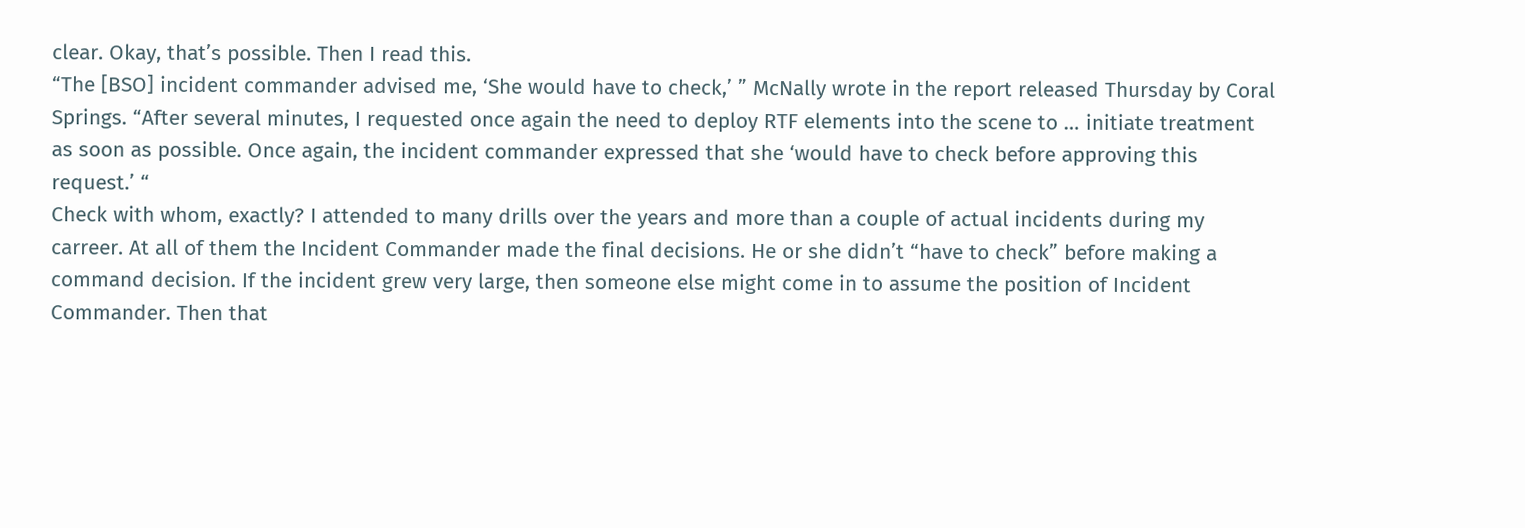clear. Okay, that’s possible. Then I read this.
“The [BSO] incident commander advised me, ‘She would have to check,’ ” McNally wrote in the report released Thursday by Coral Springs. “After several minutes, I requested once again the need to deploy RTF elements into the scene to … initiate treatment as soon as possible. Once again, the incident commander expressed that she ‘would have to check before approving this request.’ “
Check with whom, exactly? I attended to many drills over the years and more than a couple of actual incidents during my carreer. At all of them the Incident Commander made the final decisions. He or she didn’t “have to check” before making a command decision. If the incident grew very large, then someone else might come in to assume the position of Incident Commander. Then that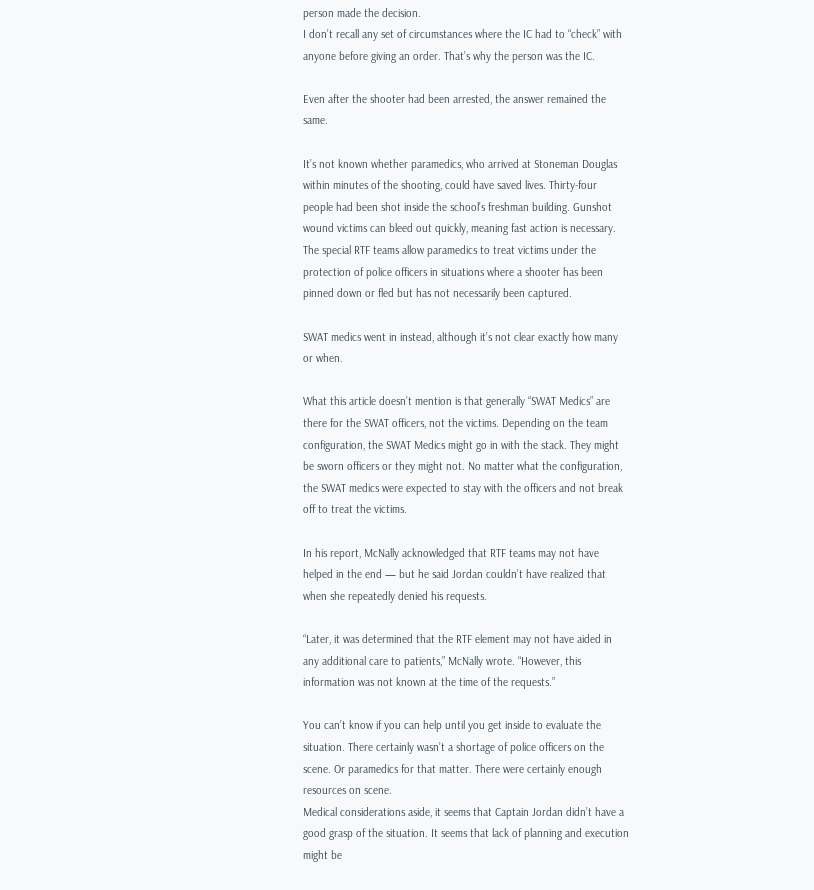person made the decision.
I don’t recall any set of circumstances where the IC had to “check” with anyone before giving an order. That’s why the person was the IC.

Even after the shooter had been arrested, the answer remained the same.

It’s not known whether paramedics, who arrived at Stoneman Douglas within minutes of the shooting, could have saved lives. Thirty-four people had been shot inside the school’s freshman building. Gunshot wound victims can bleed out quickly, meaning fast action is necessary. The special RTF teams allow paramedics to treat victims under the protection of police officers in situations where a shooter has been pinned down or fled but has not necessarily been captured.

SWAT medics went in instead, although it’s not clear exactly how many or when.

What this article doesn’t mention is that generally “SWAT Medics” are there for the SWAT officers, not the victims. Depending on the team configuration, the SWAT Medics might go in with the stack. They might be sworn officers or they might not. No matter what the configuration, the SWAT medics were expected to stay with the officers and not break off to treat the victims.

In his report, McNally acknowledged that RTF teams may not have helped in the end — but he said Jordan couldn’t have realized that when she repeatedly denied his requests.

“Later, it was determined that the RTF element may not have aided in any additional care to patients,” McNally wrote. “However, this information was not known at the time of the requests.”

You can’t know if you can help until you get inside to evaluate the situation. There certainly wasn’t a shortage of police officers on the scene. Or paramedics for that matter. There were certainly enough resources on scene.
Medical considerations aside, it seems that Captain Jordan didn’t have a good grasp of the situation. It seems that lack of planning and execution might be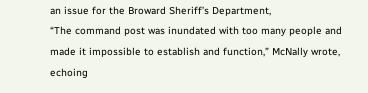an issue for the Broward Sheriff’s Department,
“The command post was inundated with too many people and made it impossible to establish and function,” McNally wrote, echoing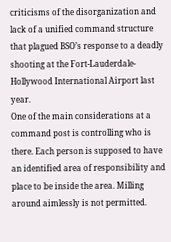criticisms of the disorganization and lack of a unified command structure that plagued BSO’s response to a deadly shooting at the Fort-Lauderdale-Hollywood International Airport last year.
One of the main considerations at a command post is controlling who is there. Each person is supposed to have an identified area of responsibility and place to be inside the area. Milling around aimlessly is not permitted.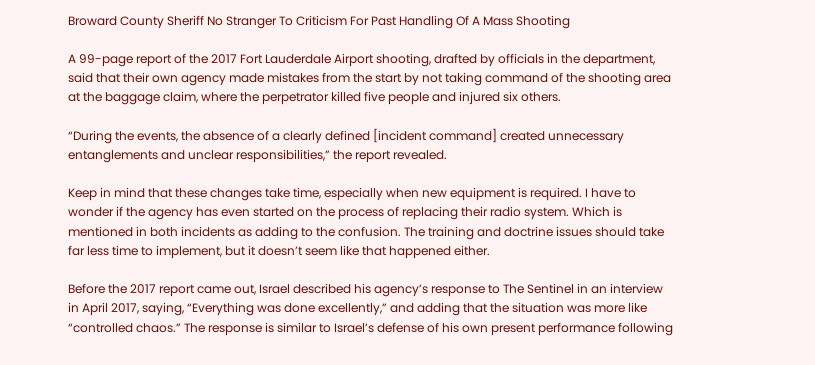Broward County Sheriff No Stranger To Criticism For Past Handling Of A Mass Shooting

A 99-page report of the 2017 Fort Lauderdale Airport shooting, drafted by officials in the department, said that their own agency made mistakes from the start by not taking command of the shooting area at the baggage claim, where the perpetrator killed five people and injured six others.

“During the events, the absence of a clearly defined [incident command] created unnecessary entanglements and unclear responsibilities,” the report revealed.

Keep in mind that these changes take time, especially when new equipment is required. I have to wonder if the agency has even started on the process of replacing their radio system. Which is mentioned in both incidents as adding to the confusion. The training and doctrine issues should take far less time to implement, but it doesn’t seem like that happened either.

Before the 2017 report came out, Israel described his agency’s response to The Sentinel in an interview in April 2017, saying, “Everything was done excellently,” and adding that the situation was more like  “controlled chaos.” The response is similar to Israel’s defense of his own present performance following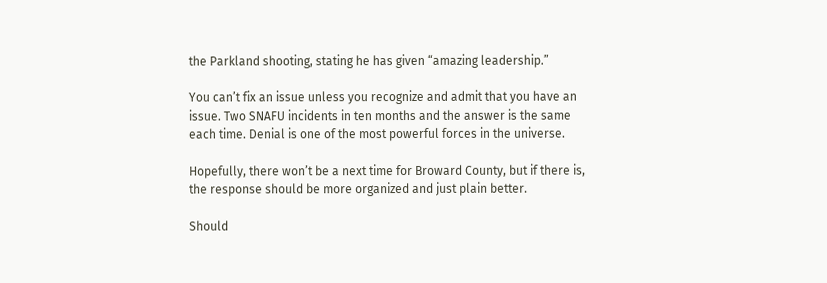the Parkland shooting, stating he has given “amazing leadership.”

You can’t fix an issue unless you recognize and admit that you have an issue. Two SNAFU incidents in ten months and the answer is the same each time. Denial is one of the most powerful forces in the universe.

Hopefully, there won’t be a next time for Broward County, but if there is, the response should be more organized and just plain better.

Should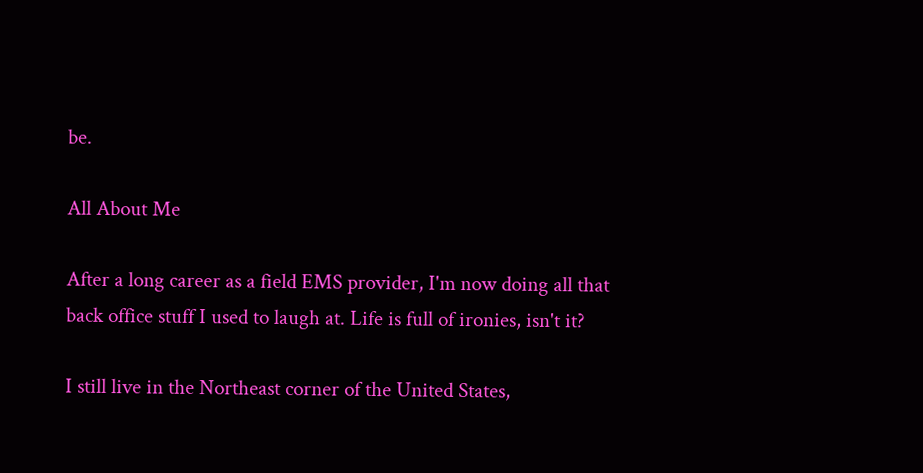be.

All About Me

After a long career as a field EMS provider, I'm now doing all that back office stuff I used to laugh at. Life is full of ironies, isn't it?

I still live in the Northeast corner of the United States,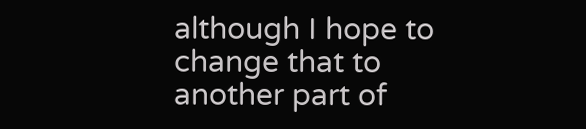although I hope to change that to another part of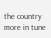the country more in tune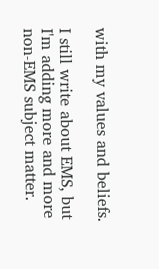with my values and beliefs.

I still write about EMS, but I'm adding more and more non-EMS subject matter.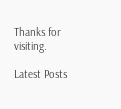Thanks for visiting.

Latest Posts